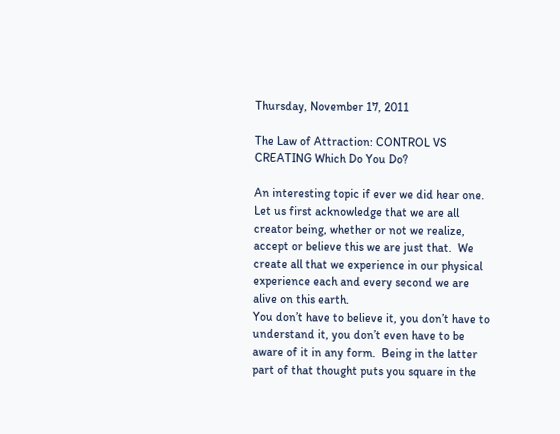Thursday, November 17, 2011

The Law of Attraction: CONTROL VS CREATING Which Do You Do?

An interesting topic if ever we did hear one.  Let us first acknowledge that we are all creator being, whether or not we realize, accept or believe this we are just that.  We create all that we experience in our physical experience each and every second we are alive on this earth.
You don’t have to believe it, you don’t have to understand it, you don’t even have to be aware of it in any form.  Being in the latter part of that thought puts you square in the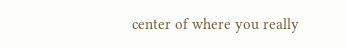center of where you really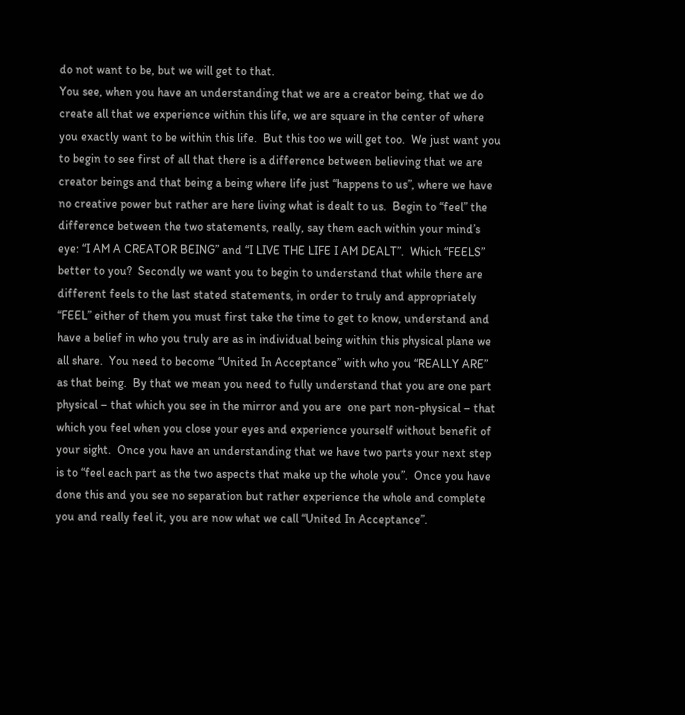do not want to be, but we will get to that.
You see, when you have an understanding that we are a creator being, that we do create all that we experience within this life, we are square in the center of where you exactly want to be within this life.  But this too we will get too.  We just want you to begin to see first of all that there is a difference between believing that we are creator beings and that being a being where life just “happens to us”, where we have no creative power but rather are here living what is dealt to us.  Begin to “feel” the difference between the two statements, really, say them each within your mind’s eye: “I AM A CREATOR BEING” and “I LIVE THE LIFE I AM DEALT”.  Which “FEELS” better to you?  Secondly we want you to begin to understand that while there are different feels to the last stated statements, in order to truly and appropriately “FEEL” either of them you must first take the time to get to know, understand and have a belief in who you truly are as in individual being within this physical plane we all share.  You need to become “United In Acceptance” with who you “REALLY ARE” as that being.  By that we mean you need to fully understand that you are one part physical – that which you see in the mirror and you are  one part non-physical – that which you feel when you close your eyes and experience yourself without benefit of your sight.  Once you have an understanding that we have two parts your next step is to “feel each part as the two aspects that make up the whole you”.  Once you have done this and you see no separation but rather experience the whole and complete you and really feel it, you are now what we call “United In Acceptance”.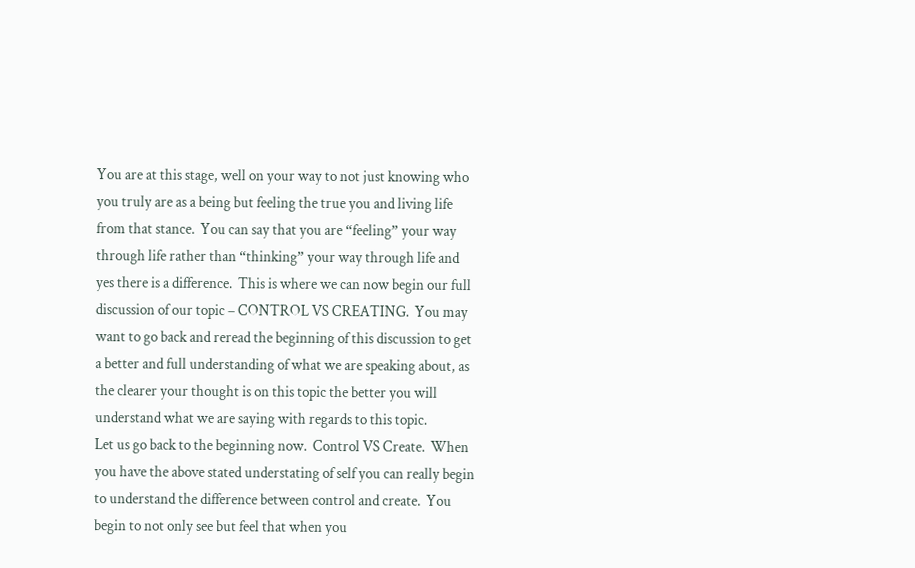You are at this stage, well on your way to not just knowing who you truly are as a being but feeling the true you and living life from that stance.  You can say that you are “feeling” your way through life rather than “thinking” your way through life and yes there is a difference.  This is where we can now begin our full discussion of our topic – CONTROL VS CREATING.  You may want to go back and reread the beginning of this discussion to get a better and full understanding of what we are speaking about, as the clearer your thought is on this topic the better you will understand what we are saying with regards to this topic.
Let us go back to the beginning now.  Control VS Create.  When you have the above stated understating of self you can really begin to understand the difference between control and create.  You begin to not only see but feel that when you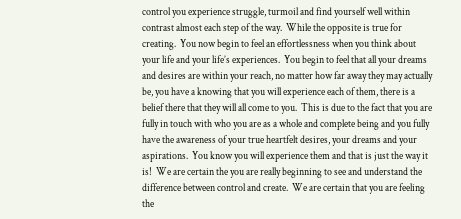control you experience struggle, turmoil and find yourself well within contrast almost each step of the way.  While the opposite is true for creating.  You now begin to feel an effortlessness when you think about your life and your life’s experiences.  You begin to feel that all your dreams and desires are within your reach, no matter how far away they may actually be, you have a knowing that you will experience each of them, there is a belief there that they will all come to you.  This is due to the fact that you are fully in touch with who you are as a whole and complete being and you fully have the awareness of your true heartfelt desires, your dreams and your aspirations.  You know you will experience them and that is just the way it is!  We are certain the you are really beginning to see and understand the difference between control and create.  We are certain that you are feeling the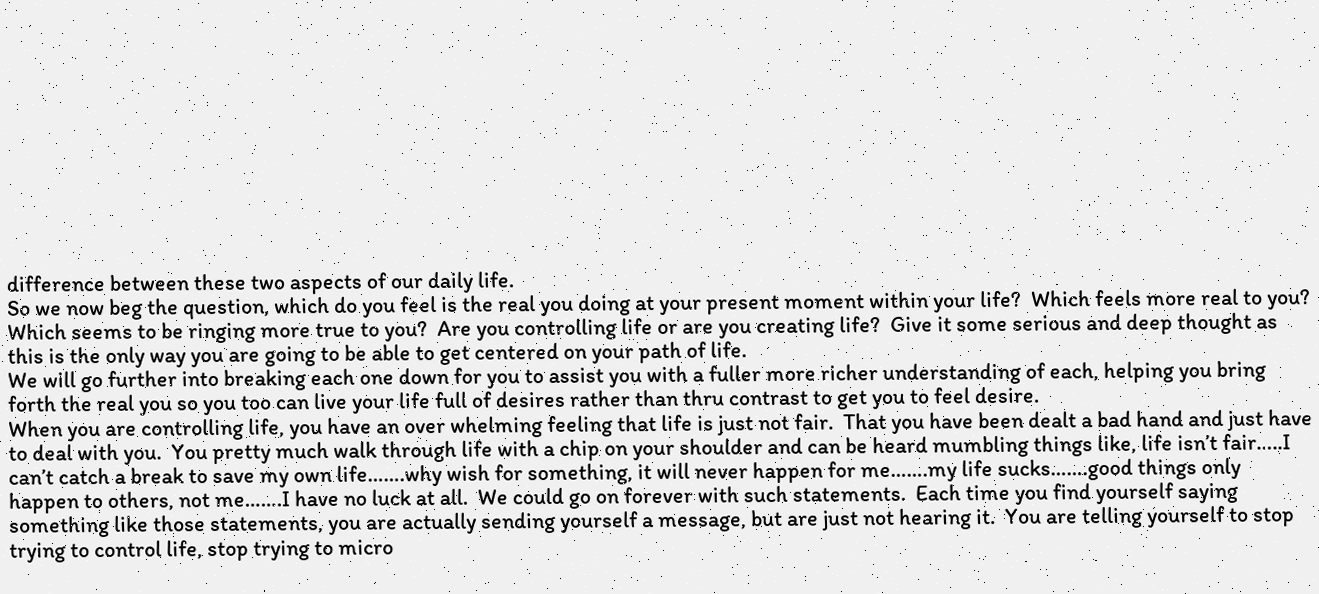difference between these two aspects of our daily life.
So we now beg the question, which do you feel is the real you doing at your present moment within your life?  Which feels more real to you?  Which seems to be ringing more true to you?  Are you controlling life or are you creating life?  Give it some serious and deep thought as this is the only way you are going to be able to get centered on your path of life.
We will go further into breaking each one down for you to assist you with a fuller more richer understanding of each, helping you bring forth the real you so you too can live your life full of desires rather than thru contrast to get you to feel desire.
When you are controlling life, you have an over whelming feeling that life is just not fair.  That you have been dealt a bad hand and just have to deal with you.  You pretty much walk through life with a chip on your shoulder and can be heard mumbling things like, life isn’t fair…..I can’t catch a break to save my own life…….why wish for something, it will never happen for me…….my life sucks…….good things only happen to others, not me…….I have no luck at all.  We could go on forever with such statements.  Each time you find yourself saying something like those statements, you are actually sending yourself a message, but are just not hearing it.  You are telling yourself to stop trying to control life, stop trying to micro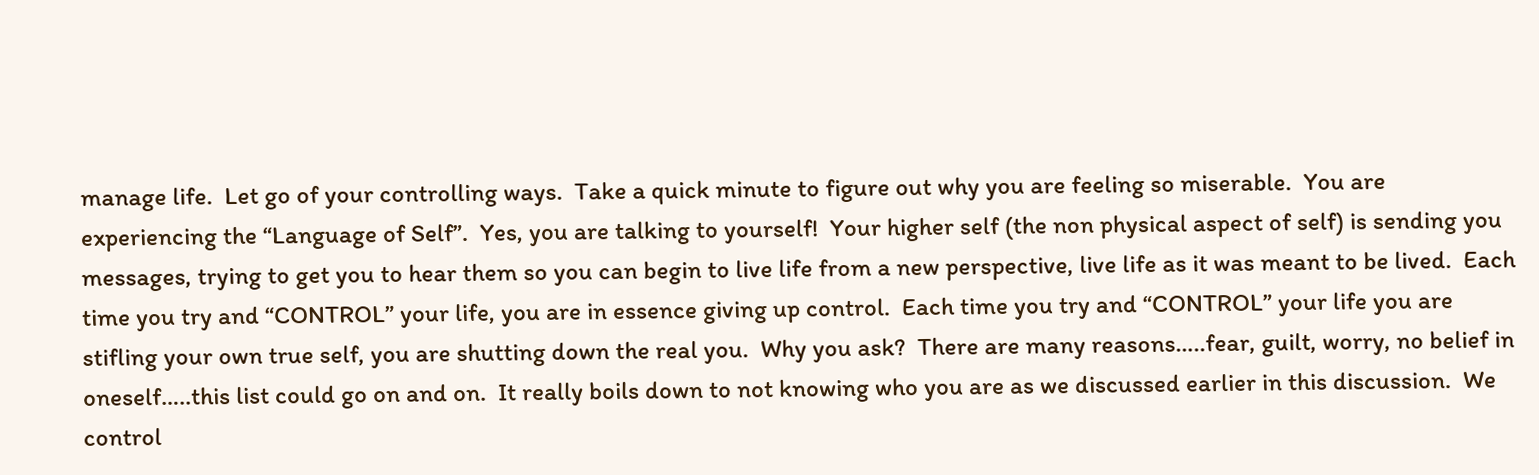manage life.  Let go of your controlling ways.  Take a quick minute to figure out why you are feeling so miserable.  You are experiencing the “Language of Self”.  Yes, you are talking to yourself!  Your higher self (the non physical aspect of self) is sending you messages, trying to get you to hear them so you can begin to live life from a new perspective, live life as it was meant to be lived.  Each time you try and “CONTROL” your life, you are in essence giving up control.  Each time you try and “CONTROL” your life you are stifling your own true self, you are shutting down the real you.  Why you ask?  There are many reasons…..fear, guilt, worry, no belief in oneself…..this list could go on and on.  It really boils down to not knowing who you are as we discussed earlier in this discussion.  We control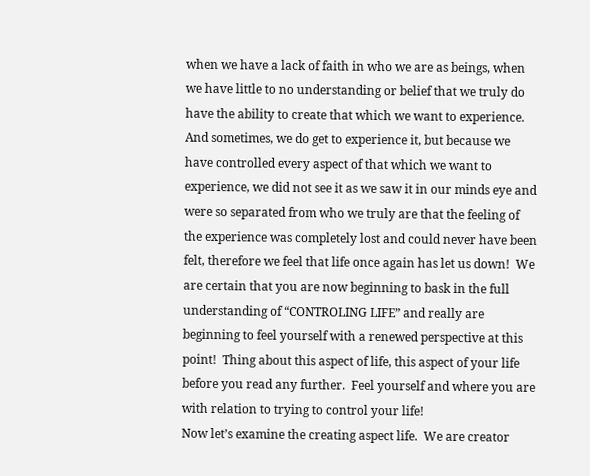when we have a lack of faith in who we are as beings, when we have little to no understanding or belief that we truly do have the ability to create that which we want to experience.  And sometimes, we do get to experience it, but because we have controlled every aspect of that which we want to experience, we did not see it as we saw it in our minds eye and were so separated from who we truly are that the feeling of the experience was completely lost and could never have been felt, therefore we feel that life once again has let us down!  We are certain that you are now beginning to bask in the full understanding of “CONTROLING LIFE” and really are beginning to feel yourself with a renewed perspective at this point!  Thing about this aspect of life, this aspect of your life before you read any further.  Feel yourself and where you are with relation to trying to control your life!
Now let’s examine the creating aspect life.  We are creator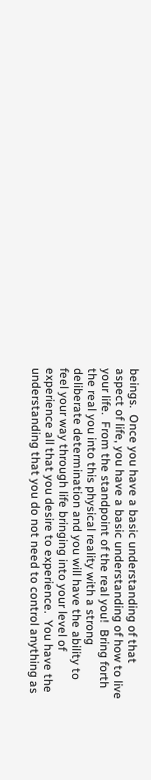beings.  Once you have a basic understanding of that aspect of life, you have a basic understanding of how to live your life.  From the standpoint of the real you!  Bring forth the real you into this physical reality with a strong deliberate determination and you will have the ability to feel your way through life bringing into your level of experience all that you desire to experience.  You have the understanding that you do not need to control anything as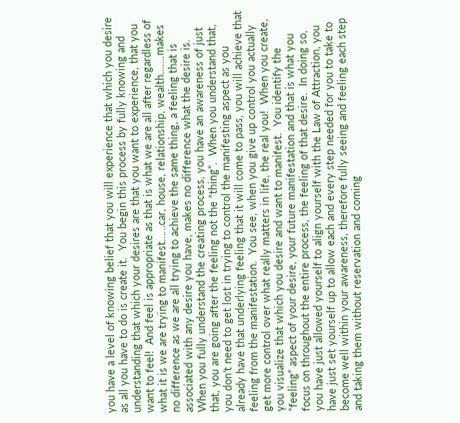you have a level of knowing belief that you will experience that which you desire as all you have to do is create it.  You begin this process by fully knowing and understanding that which your desires are that you want to experience, that you want to feel!  And feel is appropriate as that is what we are all after regardless of what it is we are trying to manifest……car, house, relationship, wealth…….makes no difference as we are all trying to achieve the same thing, a feeling that is associated with any desire you have, makes no difference what the desire is.  When you fully understand the creating process, you have an awareness of just that, you are going after the feeling not the “thing”.  When you understand that, you don’t need to get lost in trying to control the manifesting aspect as you already have that underlying feeling that it will come to pass, you will achieve that feeling from the manifestation.  You see, when you give up control you actually get more control over what really matters in life, the real you!  When you create, you visualize that which you desire and want to manifest.  You identify the “feeling” aspect of your desire, your future manifestation and that is what you focus on throughout the entire process, the feeling of that desire.  In doing so, you have just allowed yourself to align yourself with the Law of Attraction, you have just set yourself up to allow each and every step needed for you to take to become well within your awareness, therefore fully seeing and feeling each step and taking them without reservation and coming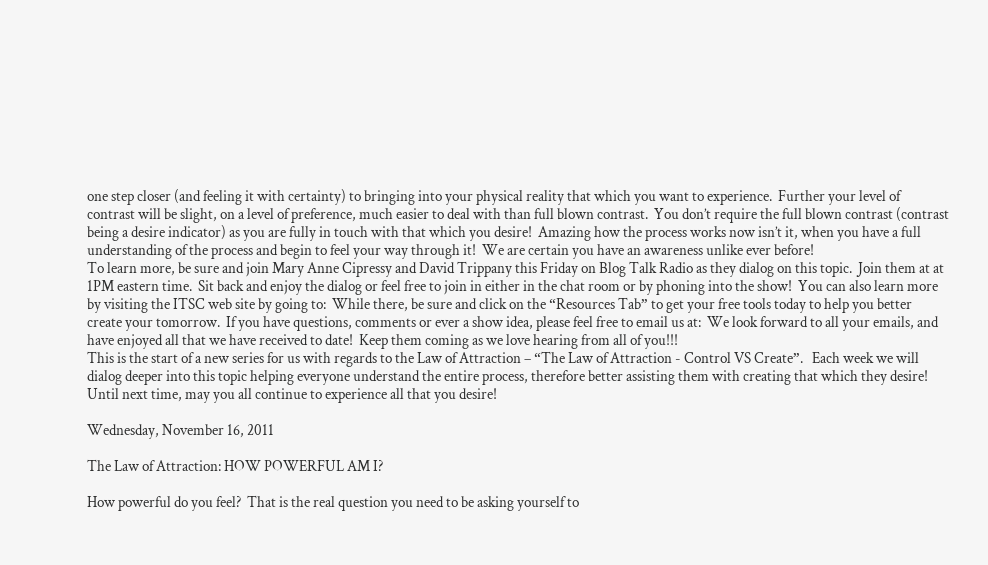one step closer (and feeling it with certainty) to bringing into your physical reality that which you want to experience.  Further your level of contrast will be slight, on a level of preference, much easier to deal with than full blown contrast.  You don’t require the full blown contrast (contrast being a desire indicator) as you are fully in touch with that which you desire!  Amazing how the process works now isn’t it, when you have a full understanding of the process and begin to feel your way through it!  We are certain you have an awareness unlike ever before!
To learn more, be sure and join Mary Anne Cipressy and David Trippany this Friday on Blog Talk Radio as they dialog on this topic.  Join them at at 1PM eastern time.  Sit back and enjoy the dialog or feel free to join in either in the chat room or by phoning into the show!  You can also learn more by visiting the ITSC web site by going to:  While there, be sure and click on the “Resources Tab” to get your free tools today to help you better create your tomorrow.  If you have questions, comments or ever a show idea, please feel free to email us at:  We look forward to all your emails, and have enjoyed all that we have received to date!  Keep them coming as we love hearing from all of you!!!
This is the start of a new series for us with regards to the Law of Attraction – “The Law of Attraction - Control VS Create”.   Each week we will dialog deeper into this topic helping everyone understand the entire process, therefore better assisting them with creating that which they desire!
Until next time, may you all continue to experience all that you desire!

Wednesday, November 16, 2011

The Law of Attraction: HOW POWERFUL AM I?

How powerful do you feel?  That is the real question you need to be asking yourself to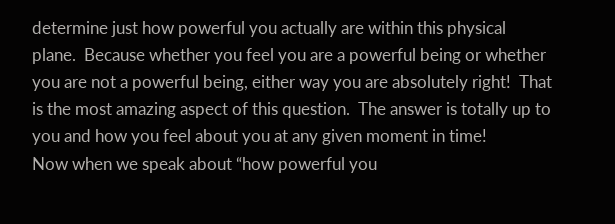determine just how powerful you actually are within this physical plane.  Because whether you feel you are a powerful being or whether you are not a powerful being, either way you are absolutely right!  That is the most amazing aspect of this question.  The answer is totally up to you and how you feel about you at any given moment in time!
Now when we speak about “how powerful you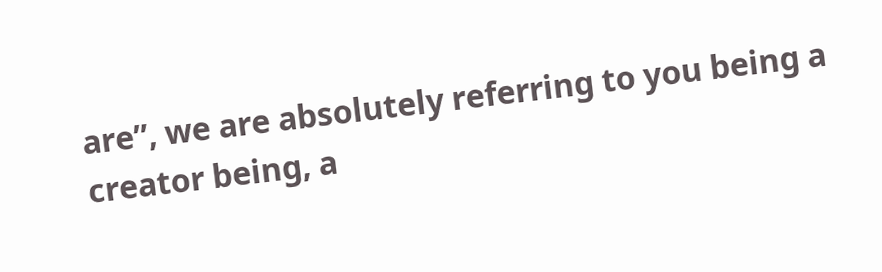are”, we are absolutely referring to you being a creator being, a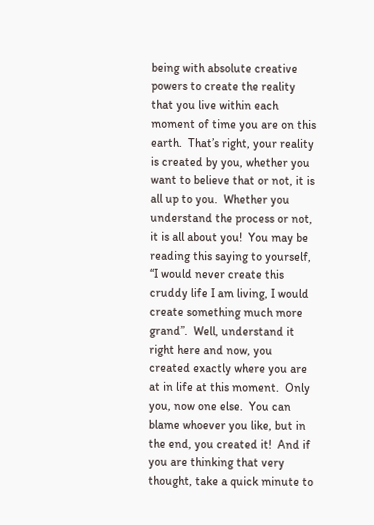being with absolute creative powers to create the reality that you live within each moment of time you are on this earth.  That’s right, your reality is created by you, whether you want to believe that or not, it is all up to you.  Whether you understand the process or not, it is all about you!  You may be reading this saying to yourself, “I would never create this cruddy life I am living, I would create something much more grand”.  Well, understand it right here and now, you created exactly where you are at in life at this moment.  Only you, now one else.  You can blame whoever you like, but in the end, you created it!  And if you are thinking that very thought, take a quick minute to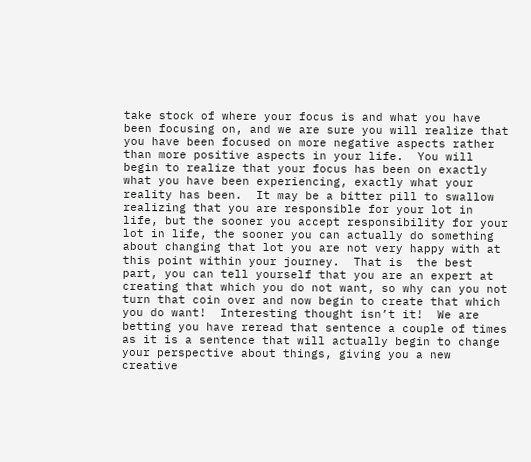take stock of where your focus is and what you have been focusing on, and we are sure you will realize that you have been focused on more negative aspects rather than more positive aspects in your life.  You will begin to realize that your focus has been on exactly what you have been experiencing, exactly what your reality has been.  It may be a bitter pill to swallow realizing that you are responsible for your lot in life, but the sooner you accept responsibility for your lot in life, the sooner you can actually do something about changing that lot you are not very happy with at this point within your journey.  That is  the best part, you can tell yourself that you are an expert at creating that which you do not want, so why can you not turn that coin over and now begin to create that which you do want!  Interesting thought isn’t it!  We are betting you have reread that sentence a couple of times as it is a sentence that will actually begin to change your perspective about things, giving you a new creative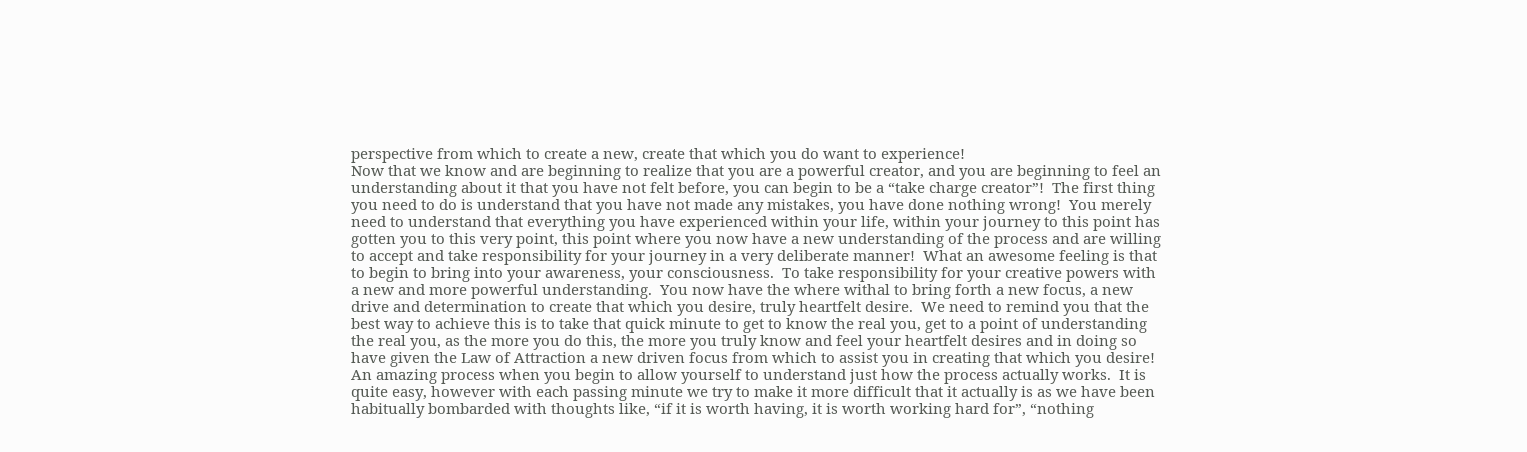perspective from which to create a new, create that which you do want to experience!
Now that we know and are beginning to realize that you are a powerful creator, and you are beginning to feel an understanding about it that you have not felt before, you can begin to be a “take charge creator”!  The first thing you need to do is understand that you have not made any mistakes, you have done nothing wrong!  You merely need to understand that everything you have experienced within your life, within your journey to this point has gotten you to this very point, this point where you now have a new understanding of the process and are willing to accept and take responsibility for your journey in a very deliberate manner!  What an awesome feeling is that to begin to bring into your awareness, your consciousness.  To take responsibility for your creative powers with a new and more powerful understanding.  You now have the where withal to bring forth a new focus, a new drive and determination to create that which you desire, truly heartfelt desire.  We need to remind you that the best way to achieve this is to take that quick minute to get to know the real you, get to a point of understanding the real you, as the more you do this, the more you truly know and feel your heartfelt desires and in doing so have given the Law of Attraction a new driven focus from which to assist you in creating that which you desire!  An amazing process when you begin to allow yourself to understand just how the process actually works.  It is quite easy, however with each passing minute we try to make it more difficult that it actually is as we have been habitually bombarded with thoughts like, “if it is worth having, it is worth working hard for”, “nothing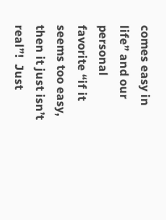comes easy in life” and our personal favorite “if it seems too easy, then it just isn’t real”!  Just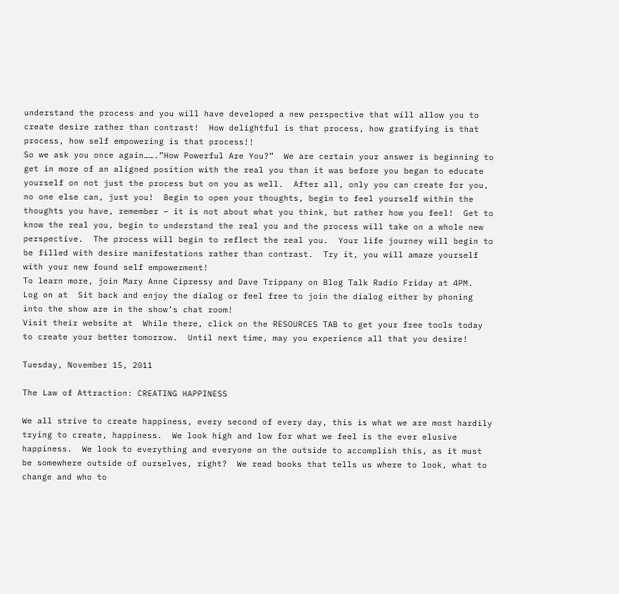understand the process and you will have developed a new perspective that will allow you to create desire rather than contrast!  How delightful is that process, how gratifying is that process, how self empowering is that process!!
So we ask you once again…….”How Powerful Are You?”  We are certain your answer is beginning to get in more of an aligned position with the real you than it was before you began to educate yourself on not just the process but on you as well.  After all, only you can create for you, no one else can, just you!  Begin to open your thoughts, begin to feel yourself within the thoughts you have, remember – it is not about what you think, but rather how you feel!  Get to know the real you, begin to understand the real you and the process will take on a whole new perspective.  The process will begin to reflect the real you.  Your life journey will begin to be filled with desire manifestations rather than contrast.  Try it, you will amaze yourself with your new found self empowerment!
To learn more, join Mary Anne Cipressy and Dave Trippany on Blog Talk Radio Friday at 4PM.  Log on at  Sit back and enjoy the dialog or feel free to join the dialog either by phoning into the show are in the show’s chat room!
Visit their website at  While there, click on the RESOURCES TAB to get your free tools today to create your better tomorrow.  Until next time, may you experience all that you desire!

Tuesday, November 15, 2011

The Law of Attraction: CREATING HAPPINESS

We all strive to create happiness, every second of every day, this is what we are most hardily trying to create, happiness.  We look high and low for what we feel is the ever elusive happiness.  We look to everything and everyone on the outside to accomplish this, as it must be somewhere outside of ourselves, right?  We read books that tells us where to look, what to change and who to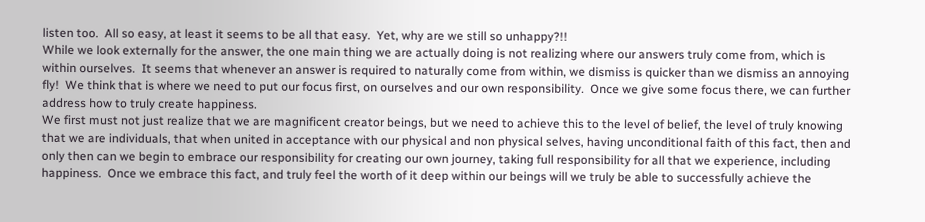listen too.  All so easy, at least it seems to be all that easy.  Yet, why are we still so unhappy?!!
While we look externally for the answer, the one main thing we are actually doing is not realizing where our answers truly come from, which is within ourselves.  It seems that whenever an answer is required to naturally come from within, we dismiss is quicker than we dismiss an annoying fly!  We think that is where we need to put our focus first, on ourselves and our own responsibility.  Once we give some focus there, we can further address how to truly create happiness.
We first must not just realize that we are magnificent creator beings, but we need to achieve this to the level of belief, the level of truly knowing that we are individuals, that when united in acceptance with our physical and non physical selves, having unconditional faith of this fact, then and only then can we begin to embrace our responsibility for creating our own journey, taking full responsibility for all that we experience, including happiness.  Once we embrace this fact, and truly feel the worth of it deep within our beings will we truly be able to successfully achieve the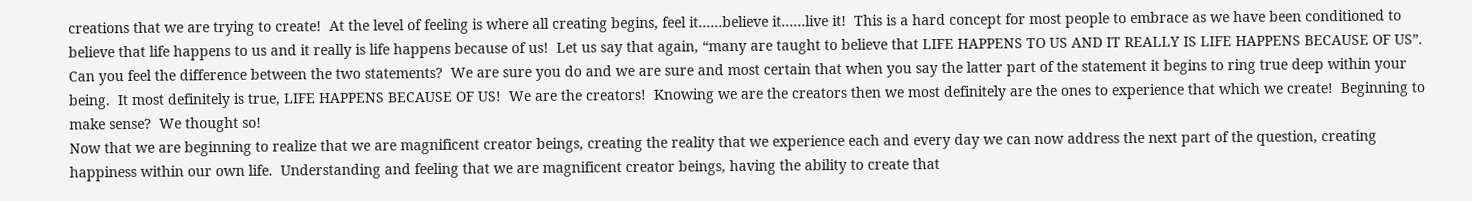creations that we are trying to create!  At the level of feeling is where all creating begins, feel it……believe it……live it!  This is a hard concept for most people to embrace as we have been conditioned to believe that life happens to us and it really is life happens because of us!  Let us say that again, “many are taught to believe that LIFE HAPPENS TO US AND IT REALLY IS LIFE HAPPENS BECAUSE OF US”.  Can you feel the difference between the two statements?  We are sure you do and we are sure and most certain that when you say the latter part of the statement it begins to ring true deep within your being.  It most definitely is true, LIFE HAPPENS BECAUSE OF US!  We are the creators!  Knowing we are the creators then we most definitely are the ones to experience that which we create!  Beginning to make sense?  We thought so!
Now that we are beginning to realize that we are magnificent creator beings, creating the reality that we experience each and every day we can now address the next part of the question, creating happiness within our own life.  Understanding and feeling that we are magnificent creator beings, having the ability to create that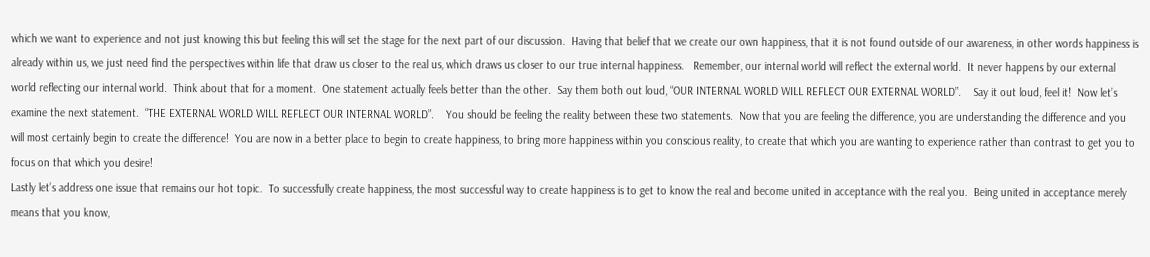which we want to experience and not just knowing this but feeling this will set the stage for the next part of our discussion.  Having that belief that we create our own happiness, that it is not found outside of our awareness, in other words happiness is already within us, we just need find the perspectives within life that draw us closer to the real us, which draws us closer to our true internal happiness.   Remember, our internal world will reflect the external world.  It never happens by our external world reflecting our internal world.  Think about that for a moment.  One statement actually feels better than the other.  Say them both out loud, “OUR INTERNAL WORLD WILL REFLECT OUR EXTERNAL WORLD”.    Say it out loud, feel it!  Now let’s examine the next statement.  “THE EXTERNAL WORLD WILL REFLECT OUR INTERNAL WORLD”.    You should be feeling the reality between these two statements.  Now that you are feeling the difference, you are understanding the difference and you will most certainly begin to create the difference!  You are now in a better place to begin to create happiness, to bring more happiness within you conscious reality, to create that which you are wanting to experience rather than contrast to get you to focus on that which you desire!
Lastly let’s address one issue that remains our hot topic.  To successfully create happiness, the most successful way to create happiness is to get to know the real and become united in acceptance with the real you.  Being united in acceptance merely means that you know,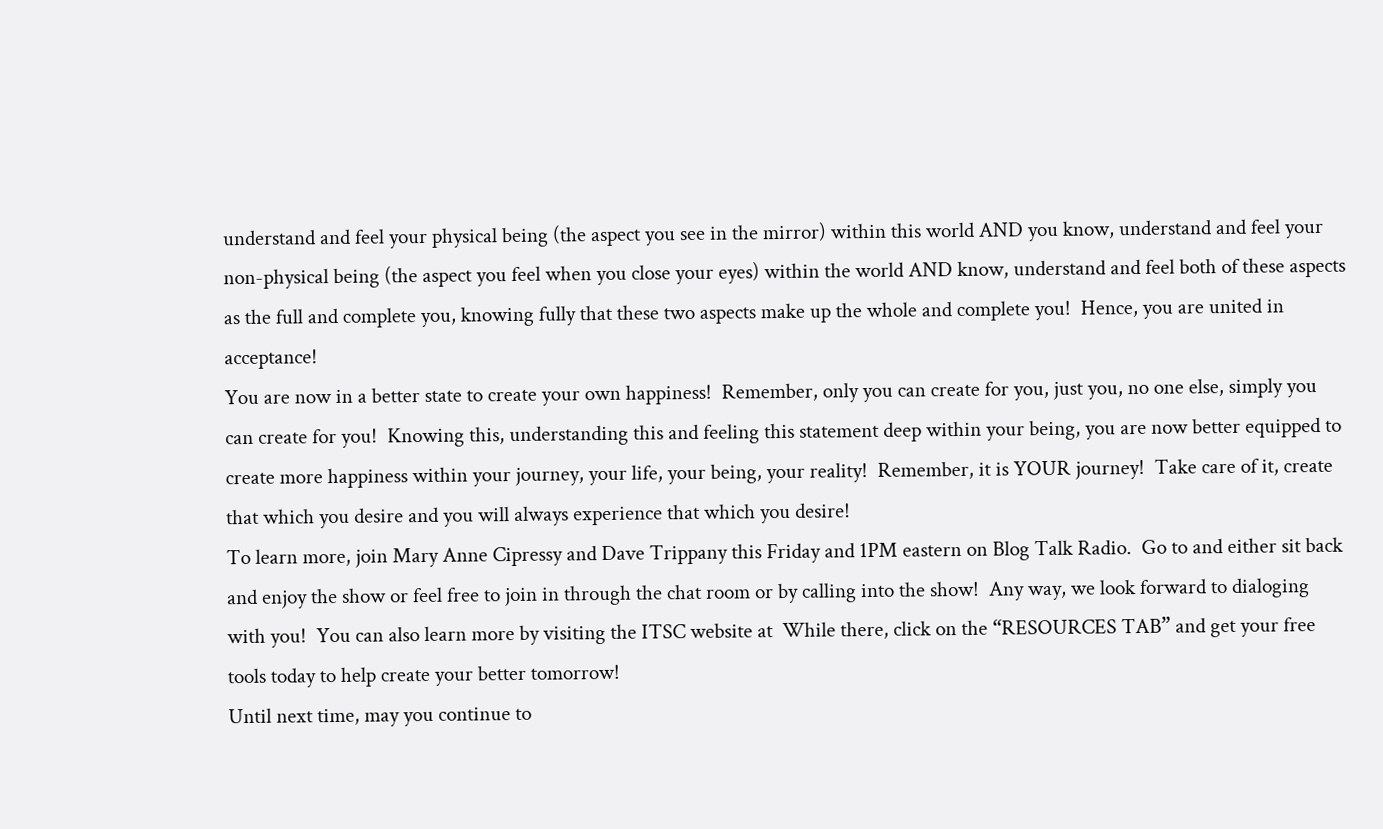understand and feel your physical being (the aspect you see in the mirror) within this world AND you know, understand and feel your non-physical being (the aspect you feel when you close your eyes) within the world AND know, understand and feel both of these aspects as the full and complete you, knowing fully that these two aspects make up the whole and complete you!  Hence, you are united in acceptance!
You are now in a better state to create your own happiness!  Remember, only you can create for you, just you, no one else, simply you can create for you!  Knowing this, understanding this and feeling this statement deep within your being, you are now better equipped to create more happiness within your journey, your life, your being, your reality!  Remember, it is YOUR journey!  Take care of it, create that which you desire and you will always experience that which you desire!
To learn more, join Mary Anne Cipressy and Dave Trippany this Friday and 1PM eastern on Blog Talk Radio.  Go to and either sit back and enjoy the show or feel free to join in through the chat room or by calling into the show!  Any way, we look forward to dialoging with you!  You can also learn more by visiting the ITSC website at  While there, click on the “RESOURCES TAB” and get your free tools today to help create your better tomorrow!
Until next time, may you continue to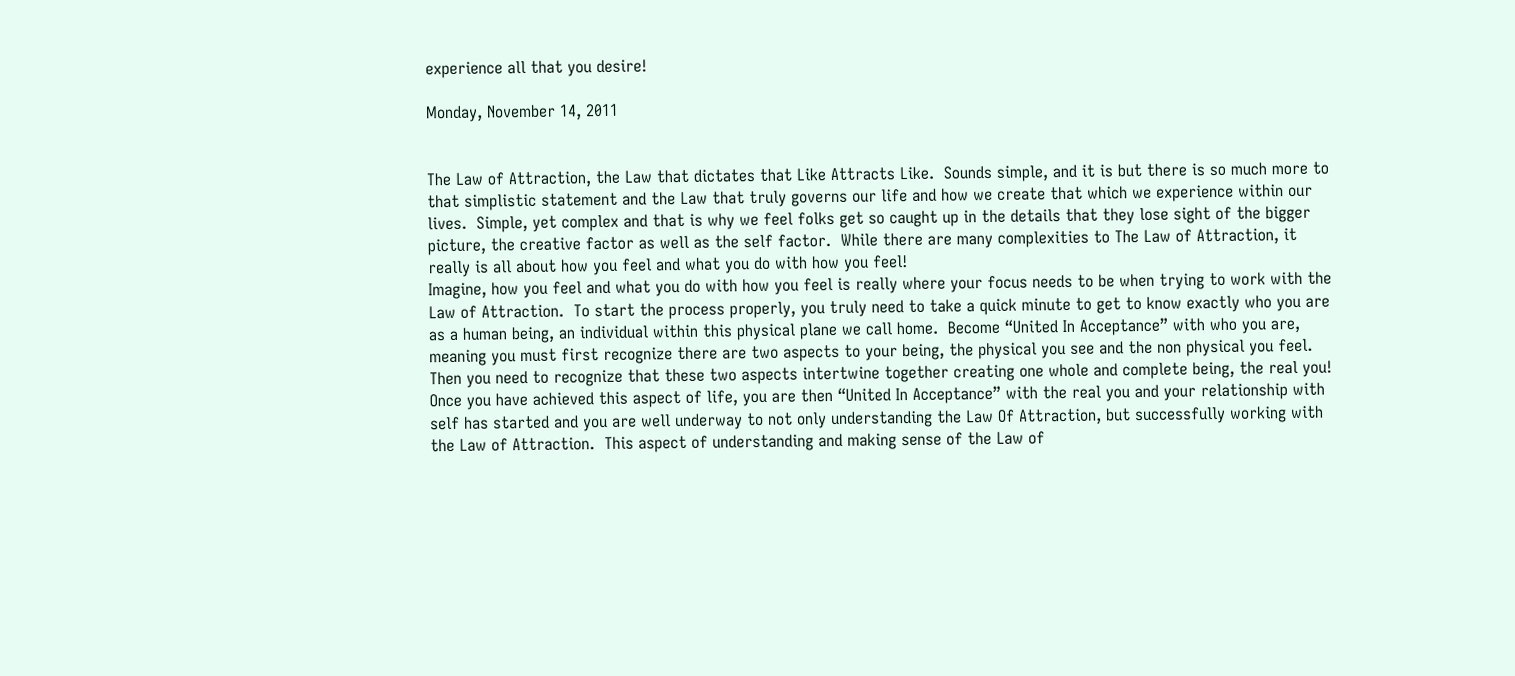experience all that you desire!

Monday, November 14, 2011


The Law of Attraction, the Law that dictates that Like Attracts Like.  Sounds simple, and it is but there is so much more to that simplistic statement and the Law that truly governs our life and how we create that which we experience within our lives.  Simple, yet complex and that is why we feel folks get so caught up in the details that they lose sight of the bigger picture, the creative factor as well as the self factor.  While there are many complexities to The Law of Attraction, it really is all about how you feel and what you do with how you feel!
Imagine, how you feel and what you do with how you feel is really where your focus needs to be when trying to work with the Law of Attraction.  To start the process properly, you truly need to take a quick minute to get to know exactly who you are as a human being, an individual within this physical plane we call home.  Become “United In Acceptance” with who you are, meaning you must first recognize there are two aspects to your being, the physical you see and the non physical you feel.  Then you need to recognize that these two aspects intertwine together creating one whole and complete being, the real you!  Once you have achieved this aspect of life, you are then “United In Acceptance” with the real you and your relationship with self has started and you are well underway to not only understanding the Law Of Attraction, but successfully working with the Law of Attraction.  This aspect of understanding and making sense of the Law of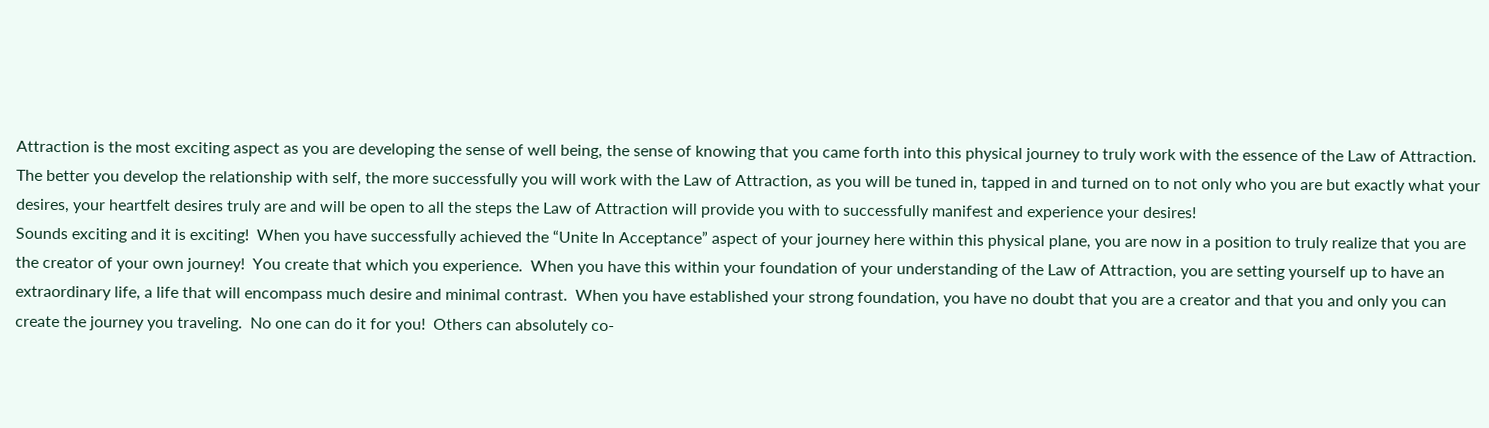Attraction is the most exciting aspect as you are developing the sense of well being, the sense of knowing that you came forth into this physical journey to truly work with the essence of the Law of Attraction.  The better you develop the relationship with self, the more successfully you will work with the Law of Attraction, as you will be tuned in, tapped in and turned on to not only who you are but exactly what your desires, your heartfelt desires truly are and will be open to all the steps the Law of Attraction will provide you with to successfully manifest and experience your desires!
Sounds exciting and it is exciting!  When you have successfully achieved the “Unite In Acceptance” aspect of your journey here within this physical plane, you are now in a position to truly realize that you are the creator of your own journey!  You create that which you experience.  When you have this within your foundation of your understanding of the Law of Attraction, you are setting yourself up to have an extraordinary life, a life that will encompass much desire and minimal contrast.  When you have established your strong foundation, you have no doubt that you are a creator and that you and only you can create the journey you traveling.  No one can do it for you!  Others can absolutely co-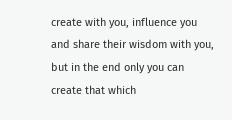create with you, influence you and share their wisdom with you, but in the end only you can create that which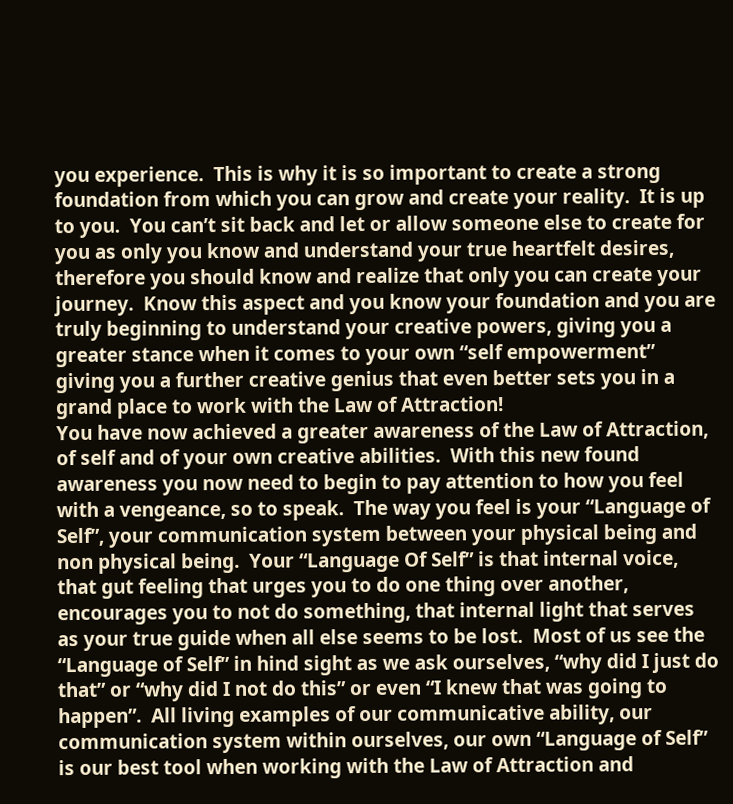you experience.  This is why it is so important to create a strong foundation from which you can grow and create your reality.  It is up to you.  You can’t sit back and let or allow someone else to create for you as only you know and understand your true heartfelt desires, therefore you should know and realize that only you can create your journey.  Know this aspect and you know your foundation and you are truly beginning to understand your creative powers, giving you a greater stance when it comes to your own “self empowerment” giving you a further creative genius that even better sets you in a grand place to work with the Law of Attraction!
You have now achieved a greater awareness of the Law of Attraction, of self and of your own creative abilities.  With this new found awareness you now need to begin to pay attention to how you feel with a vengeance, so to speak.  The way you feel is your “Language of Self”, your communication system between your physical being and non physical being.  Your “Language Of Self” is that internal voice, that gut feeling that urges you to do one thing over another, encourages you to not do something, that internal light that serves as your true guide when all else seems to be lost.  Most of us see the “Language of Self” in hind sight as we ask ourselves, “why did I just do that” or “why did I not do this” or even “I knew that was going to happen”.  All living examples of our communicative ability, our communication system within ourselves, our own “Language of Self” is our best tool when working with the Law of Attraction and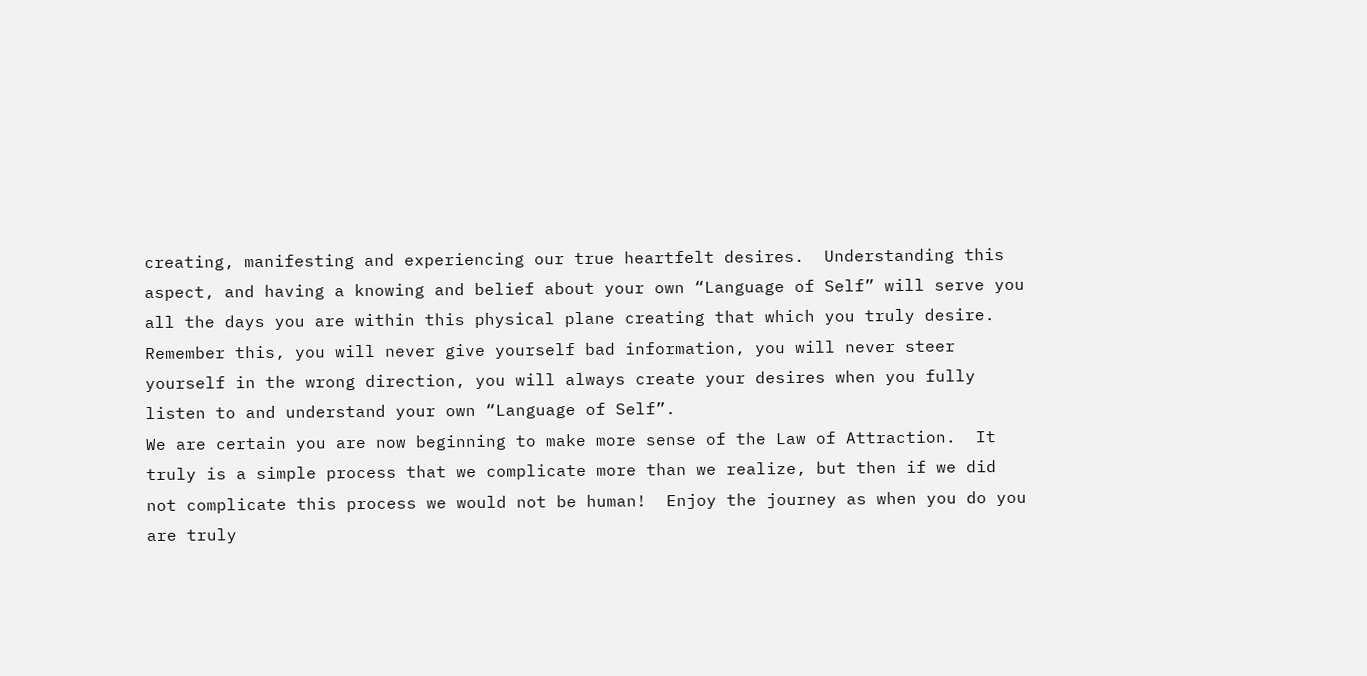creating, manifesting and experiencing our true heartfelt desires.  Understanding this aspect, and having a knowing and belief about your own “Language of Self” will serve you all the days you are within this physical plane creating that which you truly desire.  Remember this, you will never give yourself bad information, you will never steer yourself in the wrong direction, you will always create your desires when you fully listen to and understand your own “Language of Self”.
We are certain you are now beginning to make more sense of the Law of Attraction.  It truly is a simple process that we complicate more than we realize, but then if we did not complicate this process we would not be human!  Enjoy the journey as when you do you are truly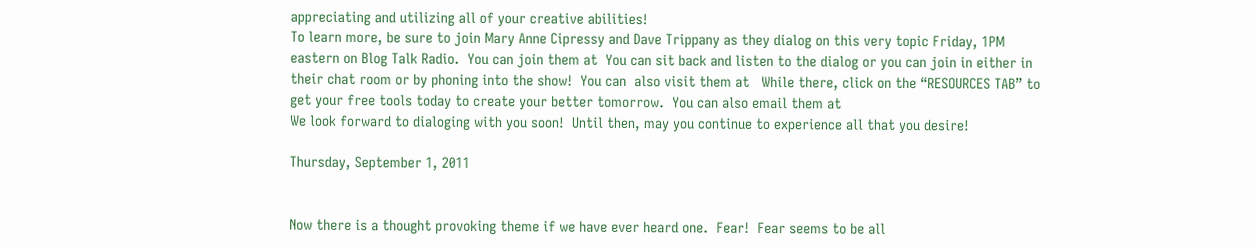appreciating and utilizing all of your creative abilities!
To learn more, be sure to join Mary Anne Cipressy and Dave Trippany as they dialog on this very topic Friday, 1PM eastern on Blog Talk Radio.  You can join them at  You can sit back and listen to the dialog or you can join in either in their chat room or by phoning into the show!  You can  also visit them at   While there, click on the “RESOURCES TAB” to get your free tools today to create your better tomorrow.  You can also email them at
We look forward to dialoging with you soon!  Until then, may you continue to experience all that you desire!

Thursday, September 1, 2011


Now there is a thought provoking theme if we have ever heard one.  Fear!  Fear seems to be all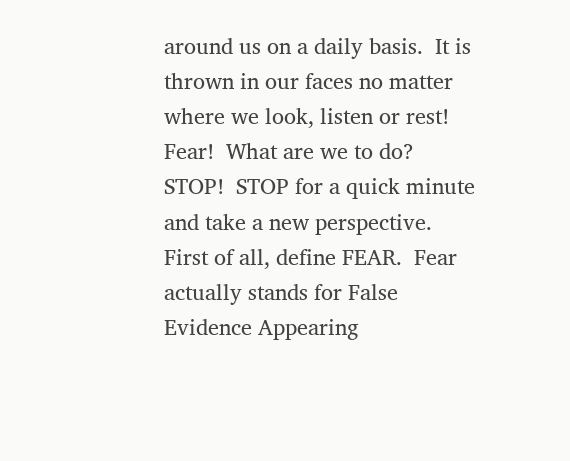around us on a daily basis.  It is thrown in our faces no matter where we look, listen or rest!  Fear!  What are we to do?  STOP!  STOP for a quick minute and take a new perspective.
First of all, define FEAR.  Fear actually stands for False Evidence Appearing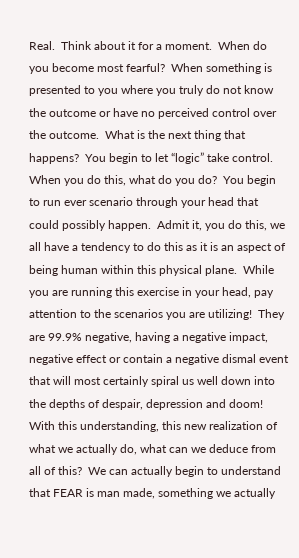Real.  Think about it for a moment.  When do you become most fearful?  When something is presented to you where you truly do not know the outcome or have no perceived control over the outcome.  What is the next thing that happens?  You begin to let “logic” take control.  When you do this, what do you do?  You begin to run ever scenario through your head that could possibly happen.  Admit it, you do this, we all have a tendency to do this as it is an aspect of being human within this physical plane.  While you are running this exercise in your head, pay attention to the scenarios you are utilizing!  They are 99.9% negative, having a negative impact, negative effect or contain a negative dismal event that will most certainly spiral us well down into the depths of despair, depression and doom!  With this understanding, this new realization of what we actually do, what can we deduce from all of this?  We can actually begin to understand that FEAR is man made, something we actually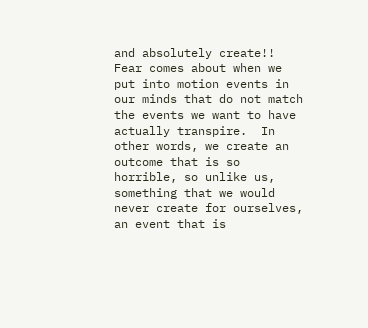and absolutely create!!  Fear comes about when we put into motion events in our minds that do not match the events we want to have actually transpire.  In other words, we create an outcome that is so horrible, so unlike us, something that we would never create for ourselves, an event that is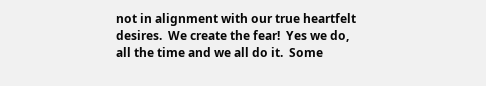not in alignment with our true heartfelt desires.  We create the fear!  Yes we do, all the time and we all do it.  Some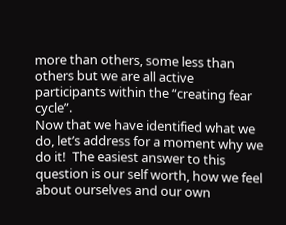more than others, some less than others but we are all active participants within the “creating fear cycle”.
Now that we have identified what we do, let’s address for a moment why we do it!  The easiest answer to this question is our self worth, how we feel about ourselves and our own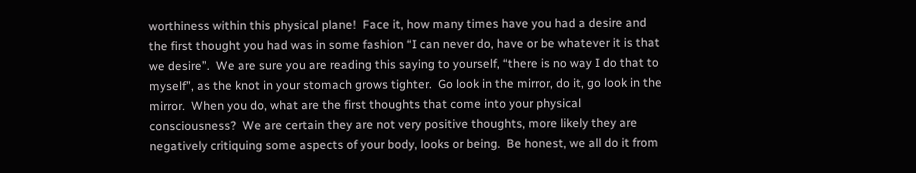worthiness within this physical plane!  Face it, how many times have you had a desire and the first thought you had was in some fashion “I can never do, have or be whatever it is that we desire”.  We are sure you are reading this saying to yourself, “there is no way I do that to myself”, as the knot in your stomach grows tighter.  Go look in the mirror, do it, go look in the mirror.  When you do, what are the first thoughts that come into your physical consciousness?  We are certain they are not very positive thoughts, more likely they are negatively critiquing some aspects of your body, looks or being.  Be honest, we all do it from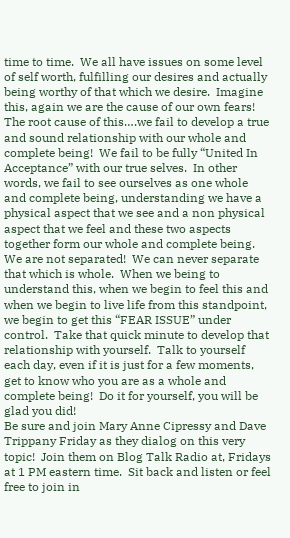time to time.  We all have issues on some level of self worth, fulfilling our desires and actually being worthy of that which we desire.  Imagine this, again we are the cause of our own fears!
The root cause of this….we fail to develop a true and sound relationship with our whole and complete being!  We fail to be fully “United In Acceptance” with our true selves.  In other words, we fail to see ourselves as one whole and complete being, understanding we have a physical aspect that we see and a non physical aspect that we feel and these two aspects together form our whole and complete being.  We are not separated!  We can never separate that which is whole.  When we being to understand this, when we begin to feel this and when we begin to live life from this standpoint, we begin to get this “FEAR ISSUE” under control.  Take that quick minute to develop that relationship with yourself.  Talk to yourself each day, even if it is just for a few moments, get to know who you are as a whole and complete being!  Do it for yourself, you will be glad you did!
Be sure and join Mary Anne Cipressy and Dave Trippany Friday as they dialog on this very topic!  Join them on Blog Talk Radio at, Fridays at 1 PM eastern time.  Sit back and listen or feel free to join in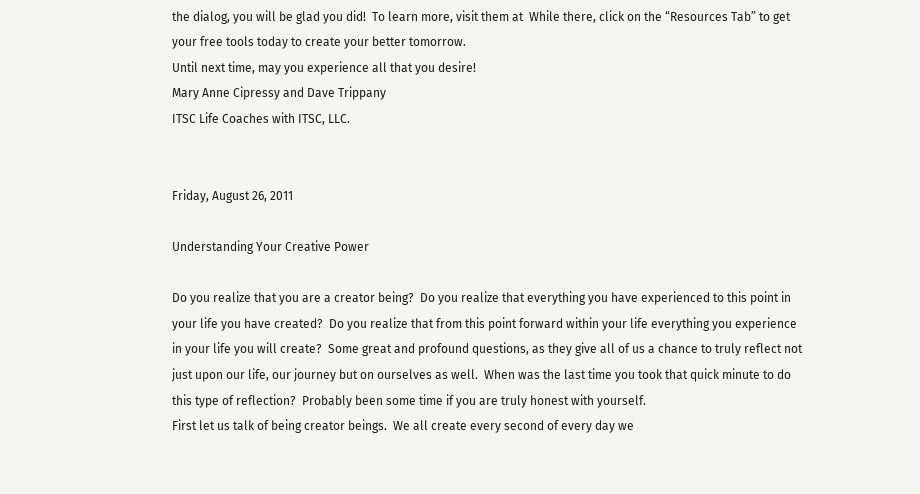the dialog, you will be glad you did!  To learn more, visit them at  While there, click on the “Resources Tab” to get your free tools today to create your better tomorrow.
Until next time, may you experience all that you desire!
Mary Anne Cipressy and Dave Trippany
ITSC Life Coaches with ITSC, LLC.


Friday, August 26, 2011

Understanding Your Creative Power

Do you realize that you are a creator being?  Do you realize that everything you have experienced to this point in your life you have created?  Do you realize that from this point forward within your life everything you experience in your life you will create?  Some great and profound questions, as they give all of us a chance to truly reflect not just upon our life, our journey but on ourselves as well.  When was the last time you took that quick minute to do this type of reflection?  Probably been some time if you are truly honest with yourself.
First let us talk of being creator beings.  We all create every second of every day we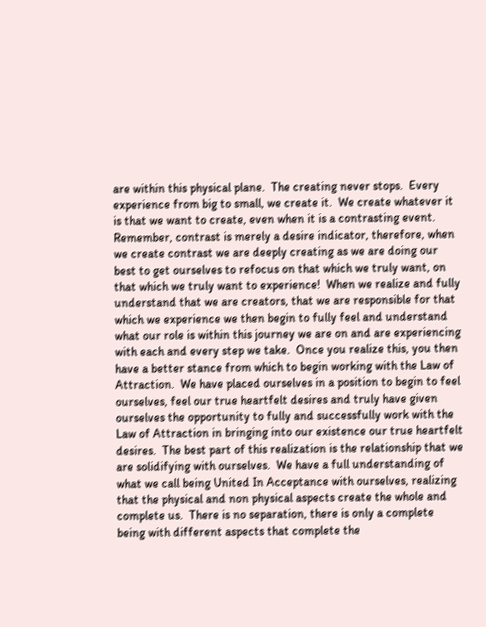are within this physical plane.  The creating never stops.  Every experience from big to small, we create it.  We create whatever it is that we want to create, even when it is a contrasting event.  Remember, contrast is merely a desire indicator, therefore, when we create contrast we are deeply creating as we are doing our best to get ourselves to refocus on that which we truly want, on that which we truly want to experience!  When we realize and fully understand that we are creators, that we are responsible for that which we experience we then begin to fully feel and understand what our role is within this journey we are on and are experiencing with each and every step we take.  Once you realize this, you then have a better stance from which to begin working with the Law of Attraction.  We have placed ourselves in a position to begin to feel ourselves, feel our true heartfelt desires and truly have given ourselves the opportunity to fully and successfully work with the Law of Attraction in bringing into our existence our true heartfelt desires.  The best part of this realization is the relationship that we are solidifying with ourselves.  We have a full understanding of what we call being United In Acceptance with ourselves, realizing that the physical and non physical aspects create the whole and complete us.  There is no separation, there is only a complete being with different aspects that complete the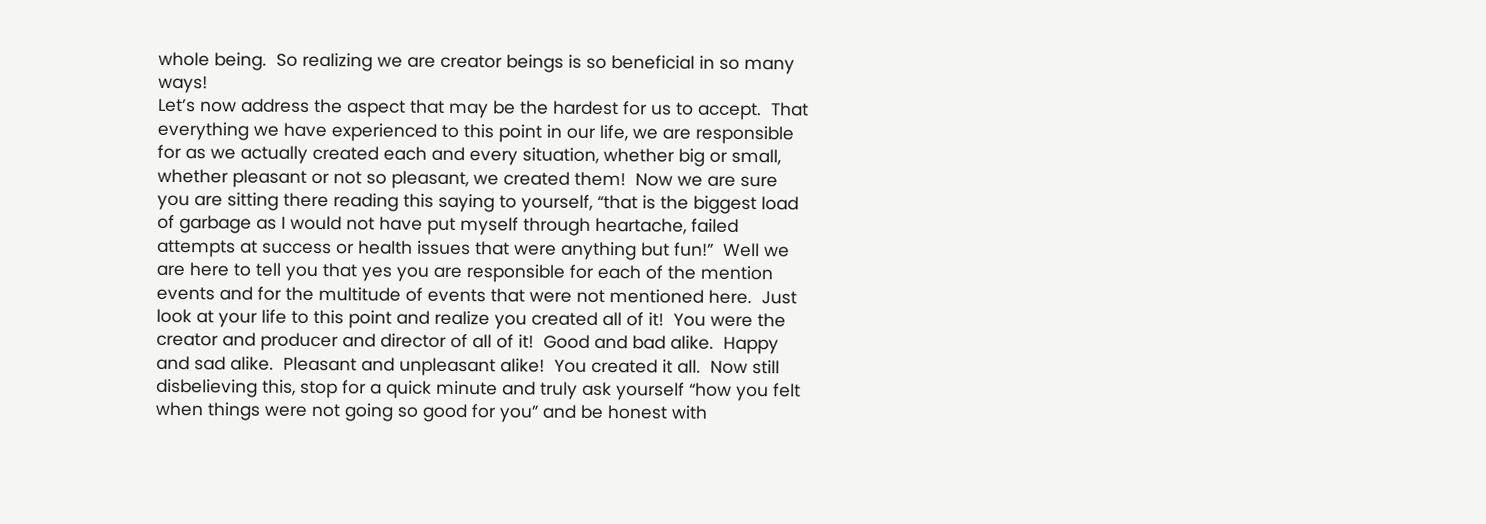whole being.  So realizing we are creator beings is so beneficial in so many ways!
Let’s now address the aspect that may be the hardest for us to accept.  That everything we have experienced to this point in our life, we are responsible for as we actually created each and every situation, whether big or small, whether pleasant or not so pleasant, we created them!  Now we are sure you are sitting there reading this saying to yourself, “that is the biggest load of garbage as I would not have put myself through heartache, failed attempts at success or health issues that were anything but fun!”  Well we are here to tell you that yes you are responsible for each of the mention events and for the multitude of events that were not mentioned here.  Just look at your life to this point and realize you created all of it!  You were the creator and producer and director of all of it!  Good and bad alike.  Happy and sad alike.  Pleasant and unpleasant alike!  You created it all.  Now still disbelieving this, stop for a quick minute and truly ask yourself “how you felt when things were not going so good for you” and be honest with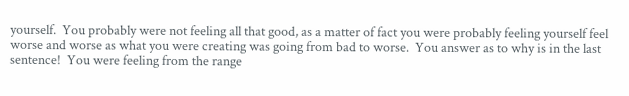yourself.  You probably were not feeling all that good, as a matter of fact you were probably feeling yourself feel worse and worse as what you were creating was going from bad to worse.  You answer as to why is in the last sentence!  You were feeling from the range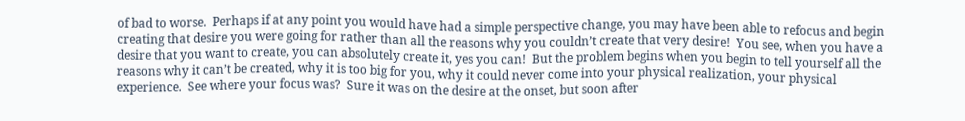of bad to worse.  Perhaps if at any point you would have had a simple perspective change, you may have been able to refocus and begin creating that desire you were going for rather than all the reasons why you couldn’t create that very desire!  You see, when you have a desire that you want to create, you can absolutely create it, yes you can!  But the problem begins when you begin to tell yourself all the reasons why it can’t be created, why it is too big for you, why it could never come into your physical realization, your physical experience.  See where your focus was?  Sure it was on the desire at the onset, but soon after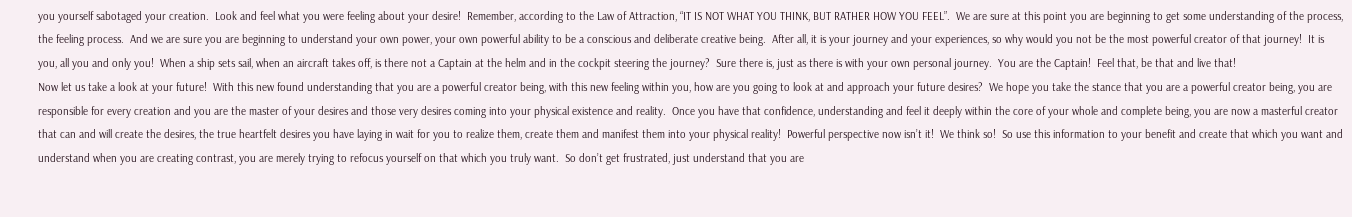you yourself sabotaged your creation.  Look and feel what you were feeling about your desire!  Remember, according to the Law of Attraction, “IT IS NOT WHAT YOU THINK, BUT RATHER HOW YOU FEEL”.  We are sure at this point you are beginning to get some understanding of the process, the feeling process.  And we are sure you are beginning to understand your own power, your own powerful ability to be a conscious and deliberate creative being.  After all, it is your journey and your experiences, so why would you not be the most powerful creator of that journey!  It is you, all you and only you!  When a ship sets sail, when an aircraft takes off, is there not a Captain at the helm and in the cockpit steering the journey?  Sure there is, just as there is with your own personal journey.  You are the Captain!  Feel that, be that and live that!
Now let us take a look at your future!  With this new found understanding that you are a powerful creator being, with this new feeling within you, how are you going to look at and approach your future desires?  We hope you take the stance that you are a powerful creator being, you are responsible for every creation and you are the master of your desires and those very desires coming into your physical existence and reality.  Once you have that confidence, understanding and feel it deeply within the core of your whole and complete being, you are now a masterful creator that can and will create the desires, the true heartfelt desires you have laying in wait for you to realize them, create them and manifest them into your physical reality!  Powerful perspective now isn’t it!  We think so!  So use this information to your benefit and create that which you want and understand when you are creating contrast, you are merely trying to refocus yourself on that which you truly want.  So don’t get frustrated, just understand that you are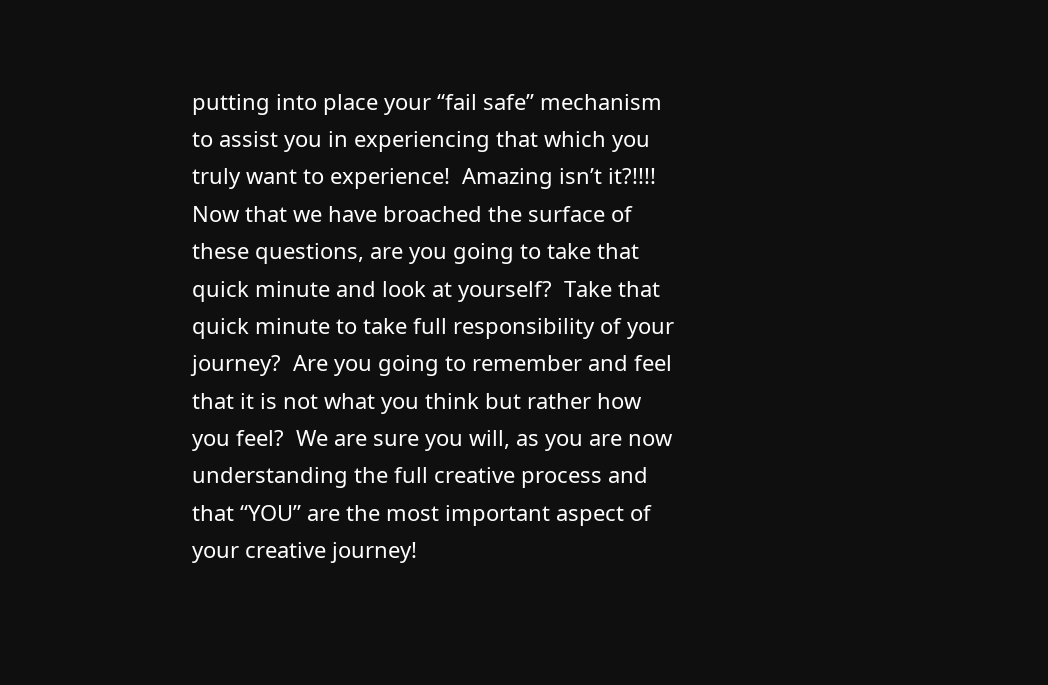putting into place your “fail safe” mechanism to assist you in experiencing that which you truly want to experience!  Amazing isn’t it?!!!!
Now that we have broached the surface of these questions, are you going to take that quick minute and look at yourself?  Take that quick minute to take full responsibility of your journey?  Are you going to remember and feel that it is not what you think but rather how you feel?  We are sure you will, as you are now understanding the full creative process and that “YOU” are the most important aspect of your creative journey!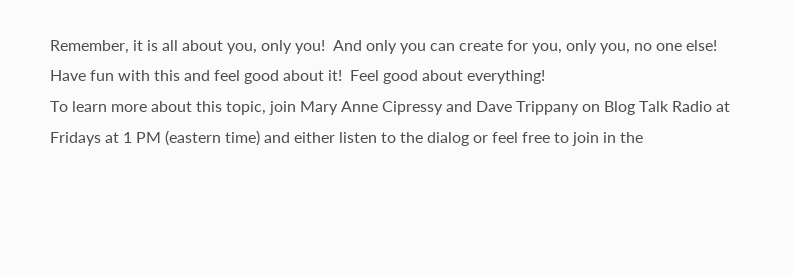Remember, it is all about you, only you!  And only you can create for you, only you, no one else!  Have fun with this and feel good about it!  Feel good about everything!
To learn more about this topic, join Mary Anne Cipressy and Dave Trippany on Blog Talk Radio at Fridays at 1 PM (eastern time) and either listen to the dialog or feel free to join in the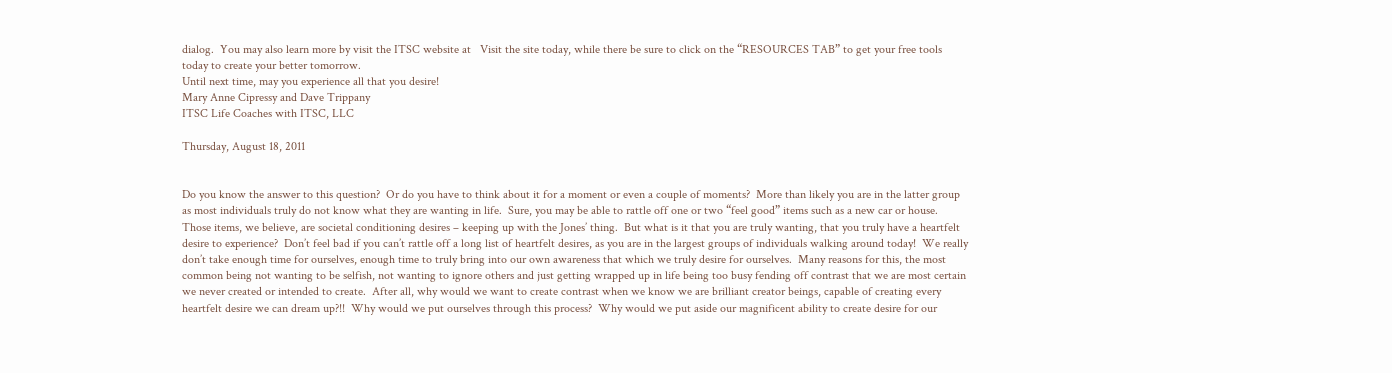dialog.  You may also learn more by visit the ITSC website at   Visit the site today, while there be sure to click on the “RESOURCES TAB” to get your free tools today to create your better tomorrow.
Until next time, may you experience all that you desire!
Mary Anne Cipressy and Dave Trippany
ITSC Life Coaches with ITSC, LLC

Thursday, August 18, 2011


Do you know the answer to this question?  Or do you have to think about it for a moment or even a couple of moments?  More than likely you are in the latter group as most individuals truly do not know what they are wanting in life.  Sure, you may be able to rattle off one or two “feel good” items such as a new car or house.  Those items, we believe, are societal conditioning desires – keeping up with the Jones’ thing.  But what is it that you are truly wanting, that you truly have a heartfelt desire to experience?  Don’t feel bad if you can’t rattle off a long list of heartfelt desires, as you are in the largest groups of individuals walking around today!  We really don’t take enough time for ourselves, enough time to truly bring into our own awareness that which we truly desire for ourselves.  Many reasons for this, the most common being not wanting to be selfish, not wanting to ignore others and just getting wrapped up in life being too busy fending off contrast that we are most certain we never created or intended to create.  After all, why would we want to create contrast when we know we are brilliant creator beings, capable of creating every heartfelt desire we can dream up?!!  Why would we put ourselves through this process?  Why would we put aside our magnificent ability to create desire for our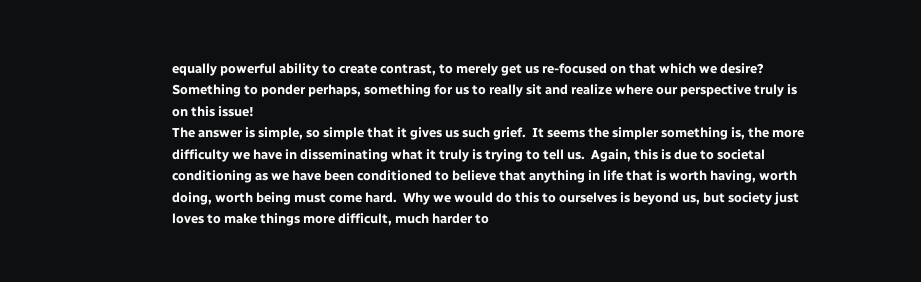equally powerful ability to create contrast, to merely get us re-focused on that which we desire?  Something to ponder perhaps, something for us to really sit and realize where our perspective truly is on this issue!
The answer is simple, so simple that it gives us such grief.  It seems the simpler something is, the more difficulty we have in disseminating what it truly is trying to tell us.  Again, this is due to societal conditioning as we have been conditioned to believe that anything in life that is worth having, worth doing, worth being must come hard.  Why we would do this to ourselves is beyond us, but society just loves to make things more difficult, much harder to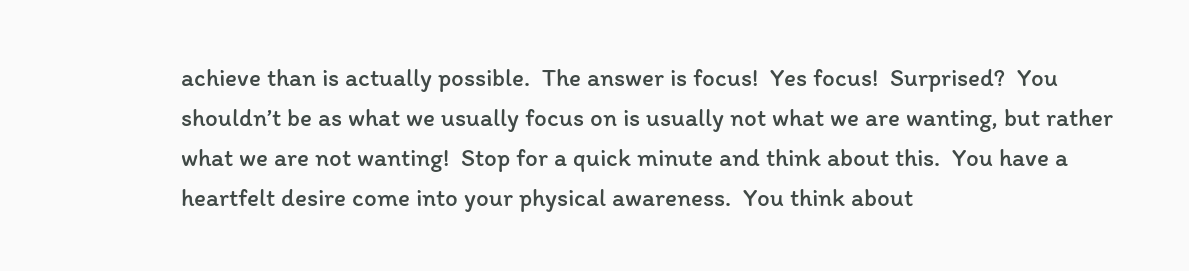achieve than is actually possible.  The answer is focus!  Yes focus!  Surprised?  You shouldn’t be as what we usually focus on is usually not what we are wanting, but rather what we are not wanting!  Stop for a quick minute and think about this.  You have a heartfelt desire come into your physical awareness.  You think about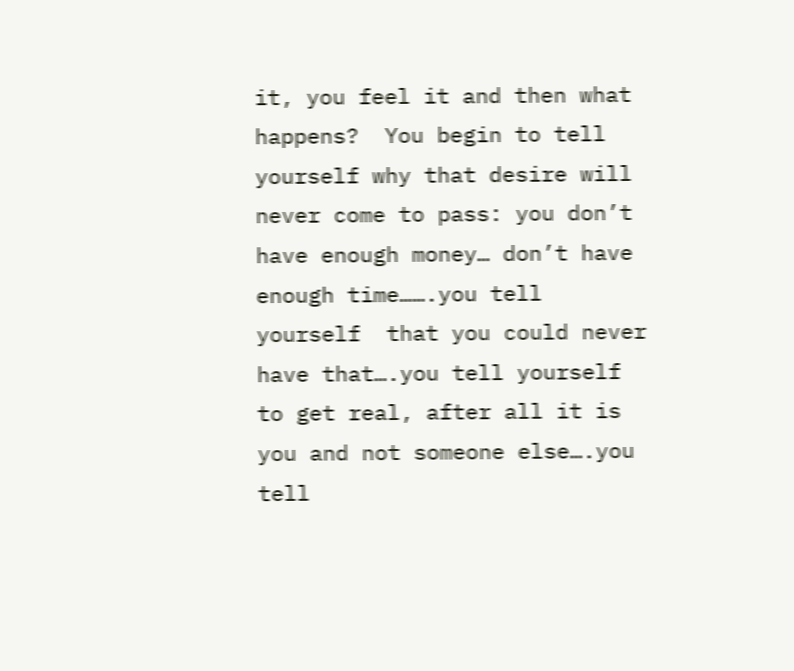it, you feel it and then what happens?  You begin to tell yourself why that desire will never come to pass: you don’t have enough money… don’t have enough time…….you tell yourself  that you could never have that….you tell yourself to get real, after all it is you and not someone else….you tell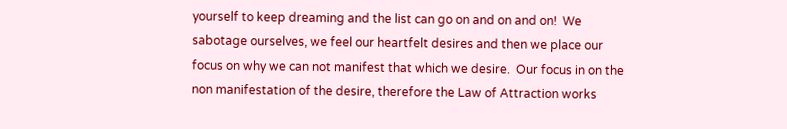yourself to keep dreaming and the list can go on and on and on!  We sabotage ourselves, we feel our heartfelt desires and then we place our focus on why we can not manifest that which we desire.  Our focus in on the non manifestation of the desire, therefore the Law of Attraction works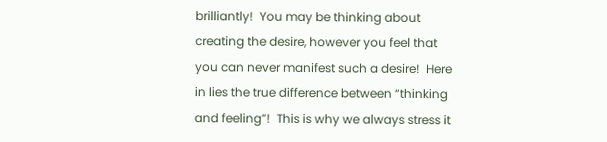brilliantly!  You may be thinking about creating the desire, however you feel that you can never manifest such a desire!  Here in lies the true difference between “thinking and feeling”!  This is why we always stress it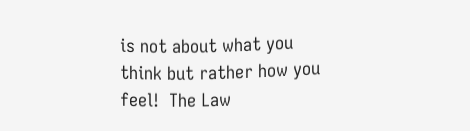is not about what you think but rather how you feel!  The Law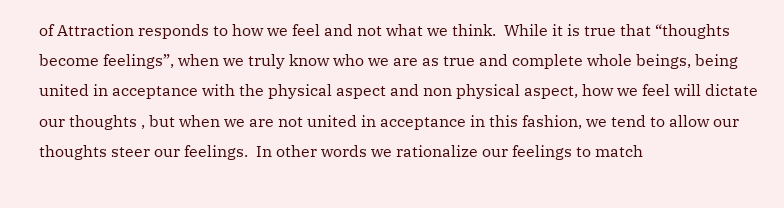of Attraction responds to how we feel and not what we think.  While it is true that “thoughts become feelings”, when we truly know who we are as true and complete whole beings, being united in acceptance with the physical aspect and non physical aspect, how we feel will dictate our thoughts , but when we are not united in acceptance in this fashion, we tend to allow our thoughts steer our feelings.  In other words we rationalize our feelings to match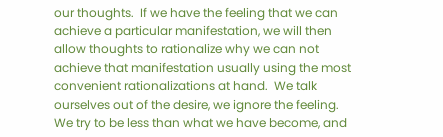our thoughts.  If we have the feeling that we can achieve a particular manifestation, we will then allow thoughts to rationalize why we can not achieve that manifestation usually using the most convenient rationalizations at hand.  We talk ourselves out of the desire, we ignore the feeling.  We try to be less than what we have become, and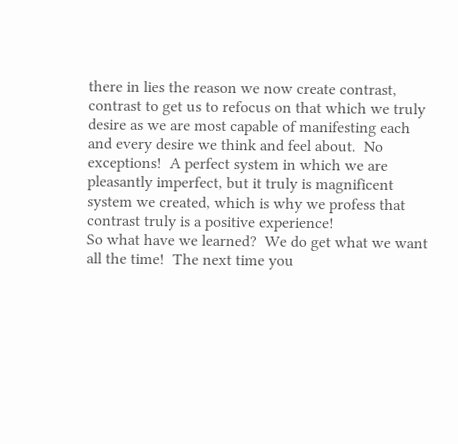there in lies the reason we now create contrast, contrast to get us to refocus on that which we truly desire as we are most capable of manifesting each and every desire we think and feel about.  No exceptions!  A perfect system in which we are pleasantly imperfect, but it truly is magnificent system we created, which is why we profess that contrast truly is a positive experience!
So what have we learned?  We do get what we want all the time!  The next time you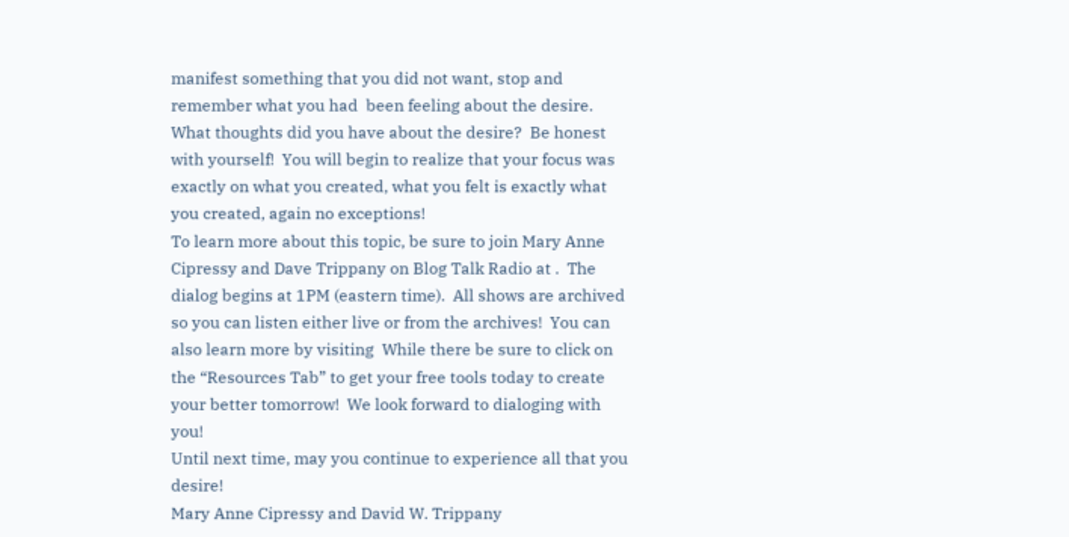manifest something that you did not want, stop and remember what you had  been feeling about the desire.  What thoughts did you have about the desire?  Be honest with yourself!  You will begin to realize that your focus was exactly on what you created, what you felt is exactly what you created, again no exceptions!
To learn more about this topic, be sure to join Mary Anne Cipressy and Dave Trippany on Blog Talk Radio at .  The dialog begins at 1PM (eastern time).  All shows are archived so you can listen either live or from the archives!  You can also learn more by visiting  While there be sure to click on the “Resources Tab” to get your free tools today to create your better tomorrow!  We look forward to dialoging with you!
Until next time, may you continue to experience all that you desire!
Mary Anne Cipressy and David W. Trippany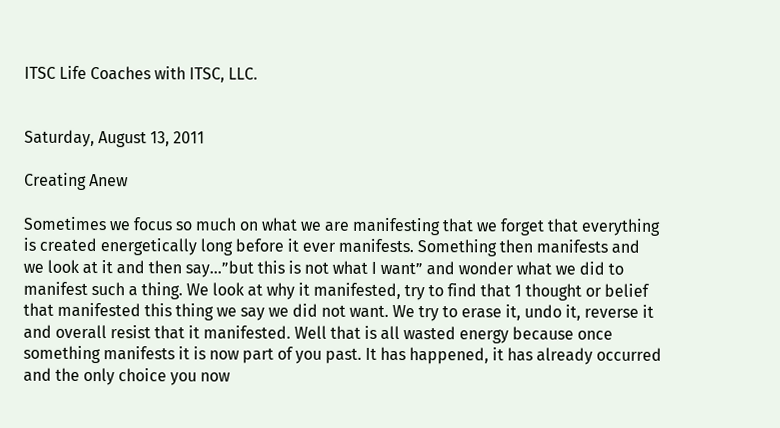ITSC Life Coaches with ITSC, LLC.


Saturday, August 13, 2011

Creating Anew

Sometimes we focus so much on what we are manifesting that we forget that everything is created energetically long before it ever manifests. Something then manifests and we look at it and then say…”but this is not what I want” and wonder what we did to manifest such a thing. We look at why it manifested, try to find that 1 thought or belief that manifested this thing we say we did not want. We try to erase it, undo it, reverse it and overall resist that it manifested. Well that is all wasted energy because once something manifests it is now part of you past. It has happened, it has already occurred and the only choice you now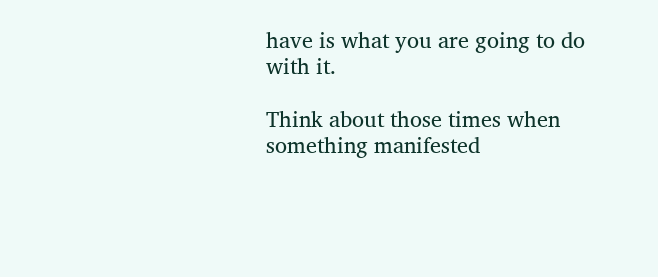have is what you are going to do with it.

Think about those times when something manifested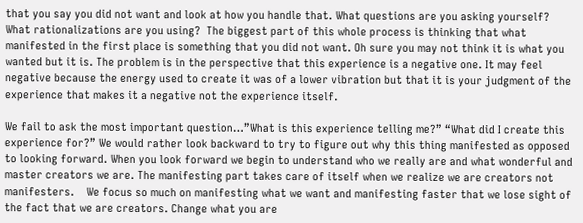that you say you did not want and look at how you handle that. What questions are you asking yourself? What rationalizations are you using?  The biggest part of this whole process is thinking that what manifested in the first place is something that you did not want. Oh sure you may not think it is what you wanted but it is. The problem is in the perspective that this experience is a negative one. It may feel negative because the energy used to create it was of a lower vibration but that it is your judgment of the experience that makes it a negative not the experience itself.

We fail to ask the most important question…”What is this experience telling me?” “What did I create this experience for?” We would rather look backward to try to figure out why this thing manifested as opposed to looking forward. When you look forward we begin to understand who we really are and what wonderful and master creators we are. The manifesting part takes care of itself when we realize we are creators not manifesters.    We focus so much on manifesting what we want and manifesting faster that we lose sight of the fact that we are creators. Change what you are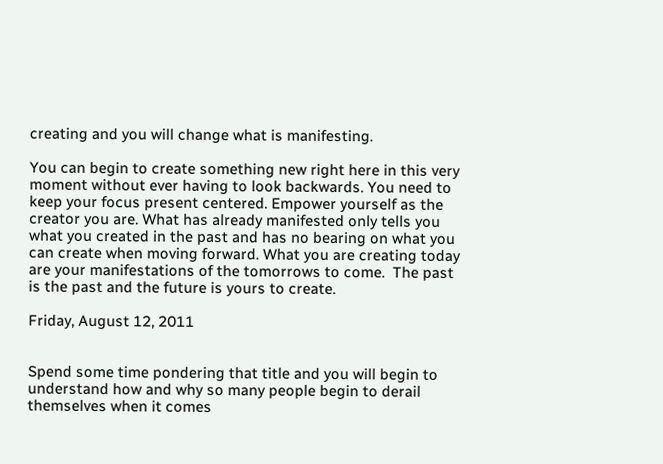creating and you will change what is manifesting.

You can begin to create something new right here in this very moment without ever having to look backwards. You need to keep your focus present centered. Empower yourself as the creator you are. What has already manifested only tells you what you created in the past and has no bearing on what you can create when moving forward. What you are creating today are your manifestations of the tomorrows to come.  The past is the past and the future is yours to create.

Friday, August 12, 2011


Spend some time pondering that title and you will begin to understand how and why so many people begin to derail themselves when it comes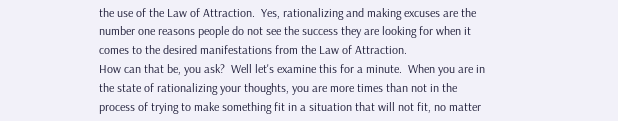the use of the Law of Attraction.  Yes, rationalizing and making excuses are the number one reasons people do not see the success they are looking for when it comes to the desired manifestations from the Law of Attraction.
How can that be, you ask?  Well let's examine this for a minute.  When you are in the state of rationalizing your thoughts, you are more times than not in the process of trying to make something fit in a situation that will not fit, no matter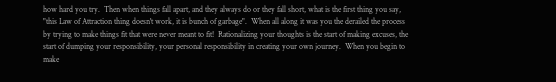how hard you try.  Then when things fall apart, and they always do or they fall short, what is the first thing you say, "this Law of Attraction thing doesn't work, it is bunch of garbage".  When all along it was you the derailed the process by trying to make things fit that were never meant to fit!  Rationalizing your thoughts is the start of making excuses, the start of dumping your responsibility, your personal responsibility in creating your own journey.  When you begin to make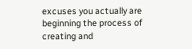excuses you actually are beginning the process of creating and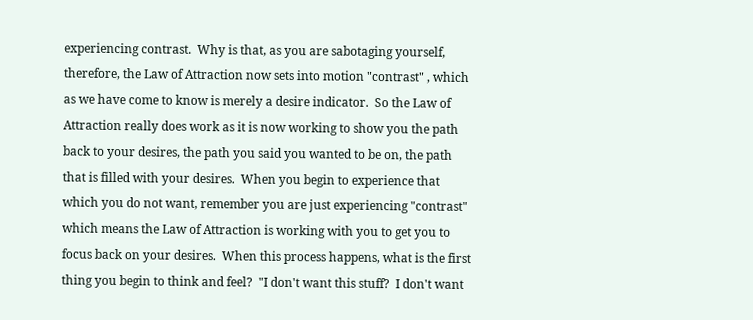experiencing contrast.  Why is that, as you are sabotaging yourself, therefore, the Law of Attraction now sets into motion "contrast" , which as we have come to know is merely a desire indicator.  So the Law of Attraction really does work as it is now working to show you the path back to your desires, the path you said you wanted to be on, the path that is filled with your desires.  When you begin to experience that which you do not want, remember you are just experiencing "contrast" which means the Law of Attraction is working with you to get you to focus back on your desires.  When this process happens, what is the first thing you begin to think and feel?  "I don't want this stuff?  I don't want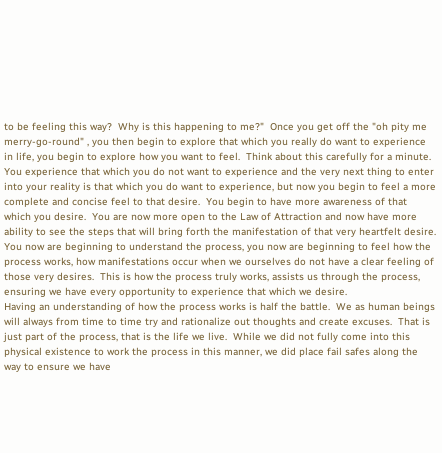to be feeling this way?  Why is this happening to me?"  Once you get off the "oh pity me merry-go-round" , you then begin to explore that which you really do want to experience in life, you begin to explore how you want to feel.  Think about this carefully for a minute.  You experience that which you do not want to experience and the very next thing to enter into your reality is that which you do want to experience, but now you begin to feel a more complete and concise feel to that desire.  You begin to have more awareness of that which you desire.  You are now more open to the Law of Attraction and now have more ability to see the steps that will bring forth the manifestation of that very heartfelt desire.  You now are beginning to understand the process, you now are beginning to feel how the process works, how manifestations occur when we ourselves do not have a clear feeling of those very desires.  This is how the process truly works, assists us through the process, ensuring we have every opportunity to experience that which we desire.
Having an understanding of how the process works is half the battle.  We as human beings will always from time to time try and rationalize out thoughts and create excuses.  That is just part of the process, that is the life we live.  While we did not fully come into this physical existence to work the process in this manner, we did place fail safes along the way to ensure we have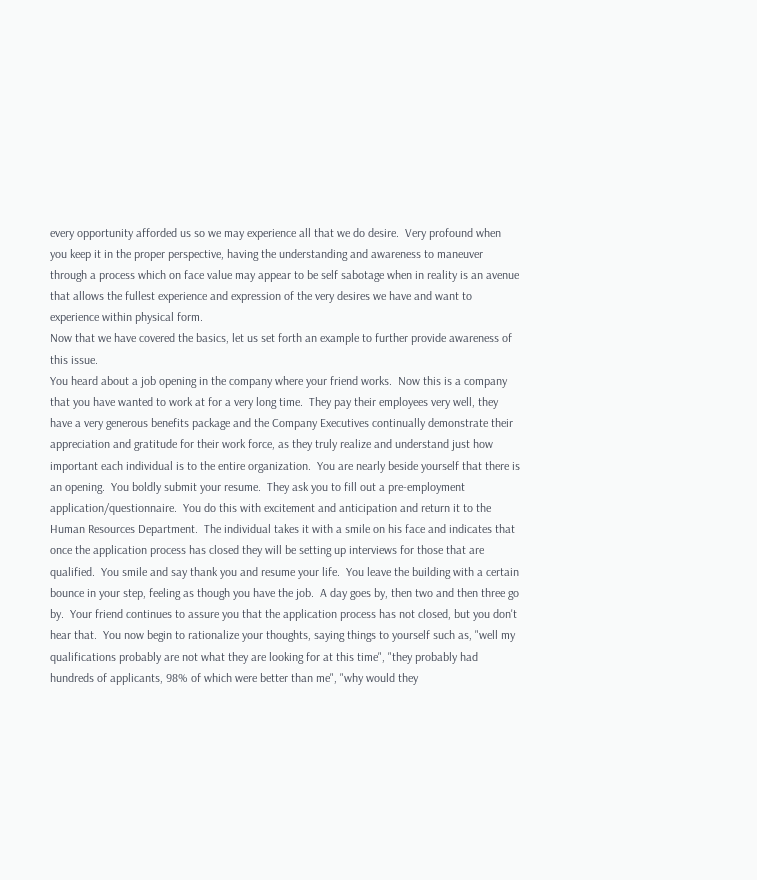every opportunity afforded us so we may experience all that we do desire.  Very profound when you keep it in the proper perspective, having the understanding and awareness to maneuver through a process which on face value may appear to be self sabotage when in reality is an avenue that allows the fullest experience and expression of the very desires we have and want to experience within physical form.
Now that we have covered the basics, let us set forth an example to further provide awareness of this issue.
You heard about a job opening in the company where your friend works.  Now this is a company that you have wanted to work at for a very long time.  They pay their employees very well, they have a very generous benefits package and the Company Executives continually demonstrate their appreciation and gratitude for their work force, as they truly realize and understand just how important each individual is to the entire organization.  You are nearly beside yourself that there is an opening.  You boldly submit your resume.  They ask you to fill out a pre-employment application/questionnaire.  You do this with excitement and anticipation and return it to the Human Resources Department.  The individual takes it with a smile on his face and indicates that once the application process has closed they will be setting up interviews for those that are qualified.  You smile and say thank you and resume your life.  You leave the building with a certain bounce in your step, feeling as though you have the job.  A day goes by, then two and then three go by.  Your friend continues to assure you that the application process has not closed, but you don't hear that.  You now begin to rationalize your thoughts, saying things to yourself such as, "well my qualifications probably are not what they are looking for at this time", "they probably had hundreds of applicants, 98% of which were better than me", "why would they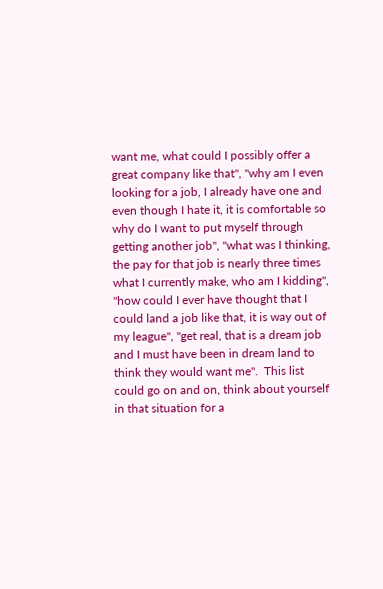want me, what could I possibly offer a great company like that", "why am I even looking for a job, I already have one and even though I hate it, it is comfortable so why do I want to put myself through getting another job", "what was I thinking, the pay for that job is nearly three times what I currently make, who am I kidding", "how could I ever have thought that I could land a job like that, it is way out of my league", "get real, that is a dream job and I must have been in dream land to think they would want me".  This list could go on and on, think about yourself in that situation for a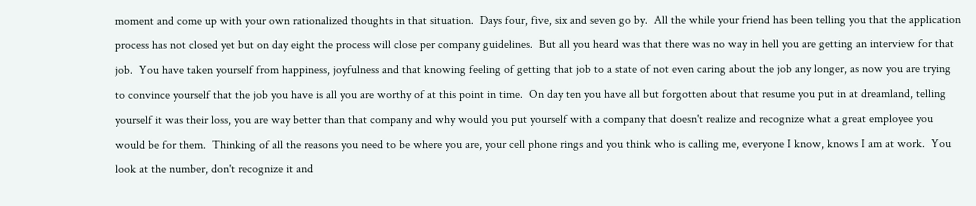moment and come up with your own rationalized thoughts in that situation.  Days four, five, six and seven go by.  All the while your friend has been telling you that the application process has not closed yet but on day eight the process will close per company guidelines.  But all you heard was that there was no way in hell you are getting an interview for that job.  You have taken yourself from happiness, joyfulness and that knowing feeling of getting that job to a state of not even caring about the job any longer, as now you are trying to convince yourself that the job you have is all you are worthy of at this point in time.  On day ten you have all but forgotten about that resume you put in at dreamland, telling yourself it was their loss, you are way better than that company and why would you put yourself with a company that doesn't realize and recognize what a great employee you would be for them.  Thinking of all the reasons you need to be where you are, your cell phone rings and you think who is calling me, everyone I know, knows I am at work.  You look at the number, don't recognize it and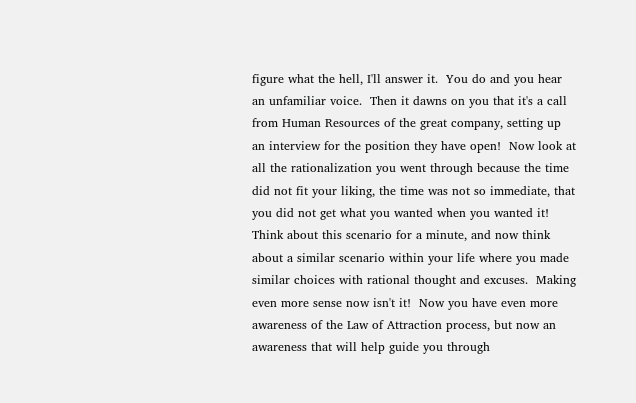figure what the hell, I'll answer it.  You do and you hear an unfamiliar voice.  Then it dawns on you that it's a call from Human Resources of the great company, setting up an interview for the position they have open!  Now look at all the rationalization you went through because the time did not fit your liking, the time was not so immediate, that you did not get what you wanted when you wanted it!  Think about this scenario for a minute, and now think about a similar scenario within your life where you made similar choices with rational thought and excuses.  Making even more sense now isn't it!  Now you have even more awareness of the Law of Attraction process, but now an awareness that will help guide you through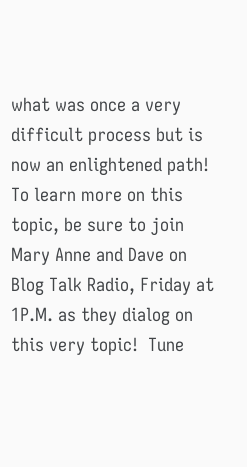what was once a very difficult process but is now an enlightened path!
To learn more on this topic, be sure to join Mary Anne and Dave on Blog Talk Radio, Friday at 1P.M. as they dialog on this very topic!  Tune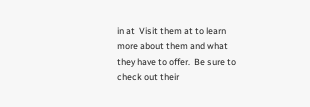in at  Visit them at to learn more about them and what they have to offer.  Be sure to check out their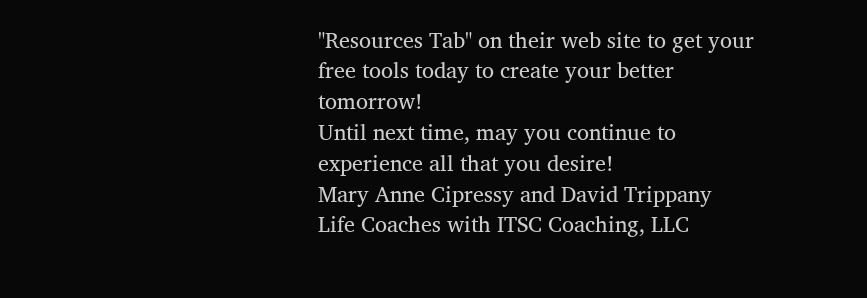"Resources Tab" on their web site to get your free tools today to create your better tomorrow!
Until next time, may you continue to experience all that you desire!
Mary Anne Cipressy and David Trippany
Life Coaches with ITSC Coaching, LLC